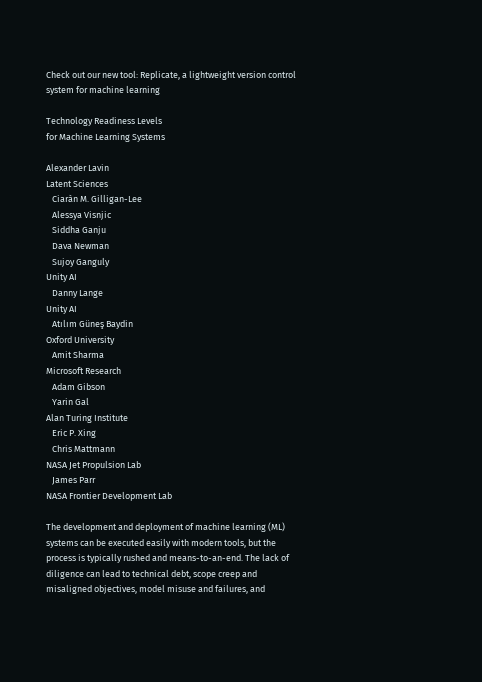Check out our new tool: Replicate, a lightweight version control system for machine learning

Technology Readiness Levels
for Machine Learning Systems

Alexander Lavin
Latent Sciences
   Ciaràn M. Gilligan-Lee
   Alessya Visnjic
   Siddha Ganju
   Dava Newman
   Sujoy Ganguly
Unity AI
   Danny Lange
Unity AI
   Atılım Güneş Baydin
Oxford University
   Amit Sharma
Microsoft Research
   Adam Gibson
   Yarin Gal
Alan Turing Institute
   Eric P. Xing
   Chris Mattmann
NASA Jet Propulsion Lab
   James Parr
NASA Frontier Development Lab

The development and deployment of machine learning (ML) systems can be executed easily with modern tools, but the process is typically rushed and means-to-an-end. The lack of diligence can lead to technical debt, scope creep and misaligned objectives, model misuse and failures, and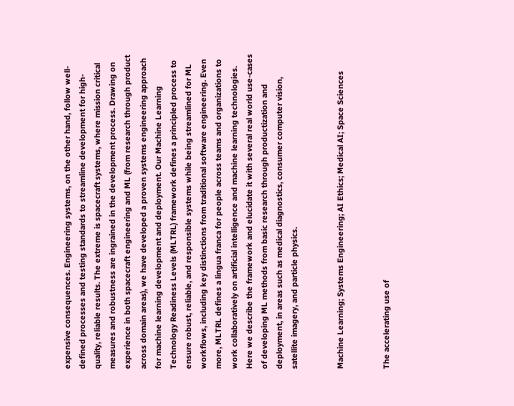expensive consequences. Engineering systems, on the other hand, follow well-defined processes and testing standards to streamline development for high-quality, reliable results. The extreme is spacecraft systems, where mission critical measures and robustness are ingrained in the development process. Drawing on experience in both spacecraft engineering and ML (from research through product across domain areas), we have developed a proven systems engineering approach for machine learning development and deployment. Our Machine Learning Technology Readiness Levels (MLTRL) framework defines a principled process to ensure robust, reliable, and responsible systems while being streamlined for ML workflows, including key distinctions from traditional software engineering. Even more, MLTRL defines a lingua franca for people across teams and organizations to work collaboratively on artificial intelligence and machine learning technologies. Here we describe the framework and elucidate it with several real world use-cases of developing ML methods from basic research through productization and deployment, in areas such as medical diagnostics, consumer computer vision, satellite imagery, and particle physics.


Machine Learning; Systems Engineering; AI Ethics; Medical AI; Space Sciences


The accelerating use of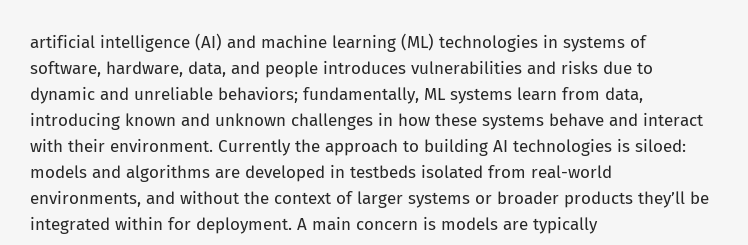artificial intelligence (AI) and machine learning (ML) technologies in systems of software, hardware, data, and people introduces vulnerabilities and risks due to dynamic and unreliable behaviors; fundamentally, ML systems learn from data, introducing known and unknown challenges in how these systems behave and interact with their environment. Currently the approach to building AI technologies is siloed: models and algorithms are developed in testbeds isolated from real-world environments, and without the context of larger systems or broader products they’ll be integrated within for deployment. A main concern is models are typically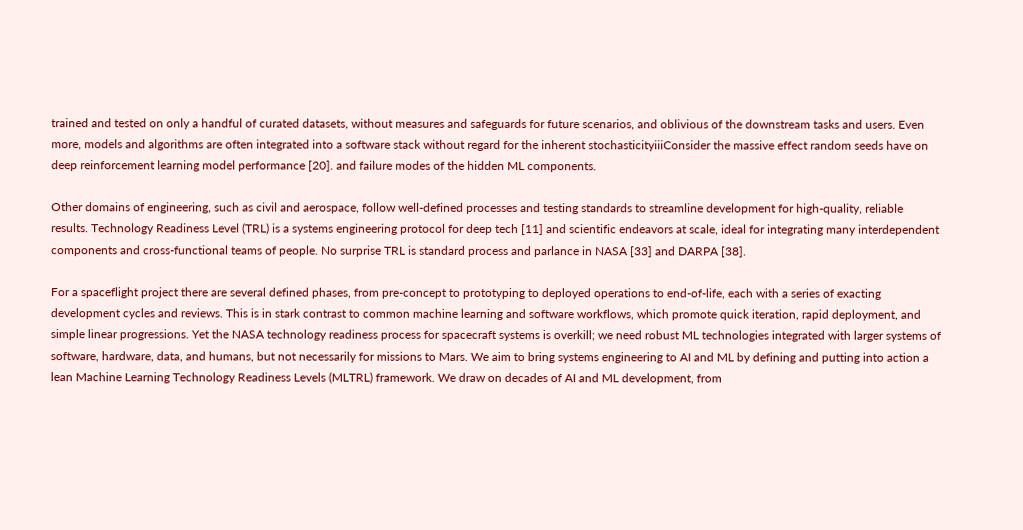trained and tested on only a handful of curated datasets, without measures and safeguards for future scenarios, and oblivious of the downstream tasks and users. Even more, models and algorithms are often integrated into a software stack without regard for the inherent stochasticityiiiConsider the massive effect random seeds have on deep reinforcement learning model performance [20]. and failure modes of the hidden ML components.

Other domains of engineering, such as civil and aerospace, follow well-defined processes and testing standards to streamline development for high-quality, reliable results. Technology Readiness Level (TRL) is a systems engineering protocol for deep tech [11] and scientific endeavors at scale, ideal for integrating many interdependent components and cross-functional teams of people. No surprise TRL is standard process and parlance in NASA [33] and DARPA [38].

For a spaceflight project there are several defined phases, from pre-concept to prototyping to deployed operations to end-of-life, each with a series of exacting development cycles and reviews. This is in stark contrast to common machine learning and software workflows, which promote quick iteration, rapid deployment, and simple linear progressions. Yet the NASA technology readiness process for spacecraft systems is overkill; we need robust ML technologies integrated with larger systems of software, hardware, data, and humans, but not necessarily for missions to Mars. We aim to bring systems engineering to AI and ML by defining and putting into action a lean Machine Learning Technology Readiness Levels (MLTRL) framework. We draw on decades of AI and ML development, from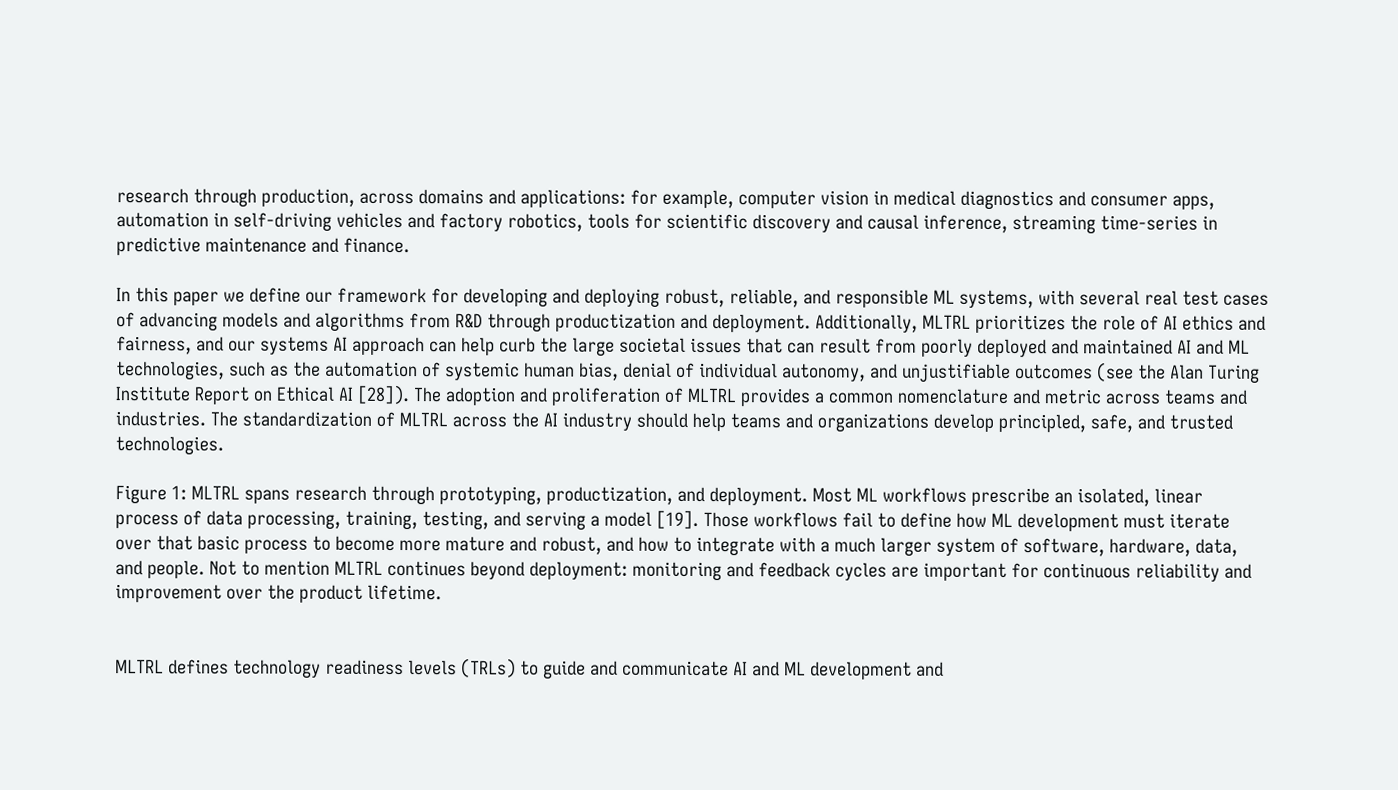research through production, across domains and applications: for example, computer vision in medical diagnostics and consumer apps, automation in self-driving vehicles and factory robotics, tools for scientific discovery and causal inference, streaming time-series in predictive maintenance and finance.

In this paper we define our framework for developing and deploying robust, reliable, and responsible ML systems, with several real test cases of advancing models and algorithms from R&D through productization and deployment. Additionally, MLTRL prioritizes the role of AI ethics and fairness, and our systems AI approach can help curb the large societal issues that can result from poorly deployed and maintained AI and ML technologies, such as the automation of systemic human bias, denial of individual autonomy, and unjustifiable outcomes (see the Alan Turing Institute Report on Ethical AI [28]). The adoption and proliferation of MLTRL provides a common nomenclature and metric across teams and industries. The standardization of MLTRL across the AI industry should help teams and organizations develop principled, safe, and trusted technologies.

Figure 1: MLTRL spans research through prototyping, productization, and deployment. Most ML workflows prescribe an isolated, linear process of data processing, training, testing, and serving a model [19]. Those workflows fail to define how ML development must iterate over that basic process to become more mature and robust, and how to integrate with a much larger system of software, hardware, data, and people. Not to mention MLTRL continues beyond deployment: monitoring and feedback cycles are important for continuous reliability and improvement over the product lifetime.


MLTRL defines technology readiness levels (TRLs) to guide and communicate AI and ML development and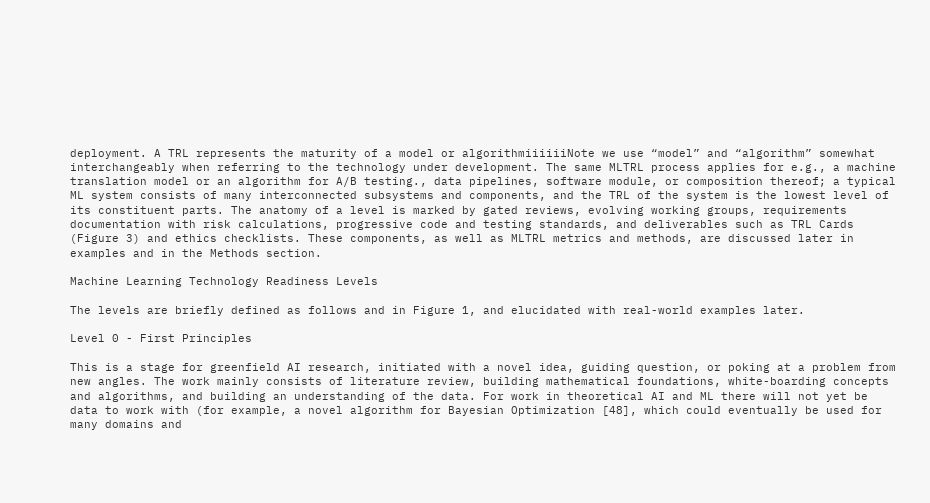deployment. A TRL represents the maturity of a model or algorithmiiiiiiNote we use “model” and “algorithm” somewhat interchangeably when referring to the technology under development. The same MLTRL process applies for e.g., a machine translation model or an algorithm for A/B testing., data pipelines, software module, or composition thereof; a typical ML system consists of many interconnected subsystems and components, and the TRL of the system is the lowest level of its constituent parts. The anatomy of a level is marked by gated reviews, evolving working groups, requirements documentation with risk calculations, progressive code and testing standards, and deliverables such as TRL Cards (Figure 3) and ethics checklists. These components, as well as MLTRL metrics and methods, are discussed later in examples and in the Methods section.

Machine Learning Technology Readiness Levels

The levels are briefly defined as follows and in Figure 1, and elucidated with real-world examples later.

Level 0 - First Principles

This is a stage for greenfield AI research, initiated with a novel idea, guiding question, or poking at a problem from new angles. The work mainly consists of literature review, building mathematical foundations, white-boarding concepts and algorithms, and building an understanding of the data. For work in theoretical AI and ML there will not yet be data to work with (for example, a novel algorithm for Bayesian Optimization [48], which could eventually be used for many domains and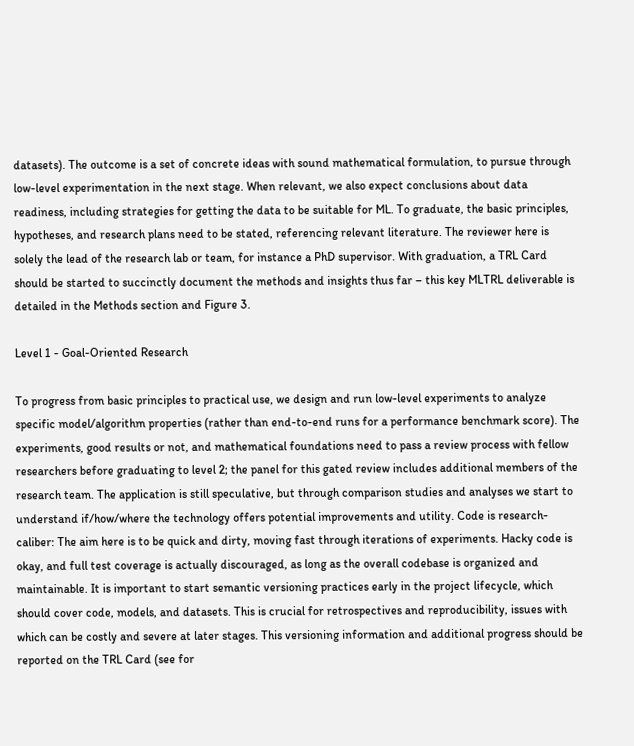datasets). The outcome is a set of concrete ideas with sound mathematical formulation, to pursue through low-level experimentation in the next stage. When relevant, we also expect conclusions about data readiness, including strategies for getting the data to be suitable for ML. To graduate, the basic principles, hypotheses, and research plans need to be stated, referencing relevant literature. The reviewer here is solely the lead of the research lab or team, for instance a PhD supervisor. With graduation, a TRL Card should be started to succinctly document the methods and insights thus far – this key MLTRL deliverable is detailed in the Methods section and Figure 3.

Level 1 - Goal-Oriented Research

To progress from basic principles to practical use, we design and run low-level experiments to analyze specific model/algorithm properties (rather than end-to-end runs for a performance benchmark score). The experiments, good results or not, and mathematical foundations need to pass a review process with fellow researchers before graduating to level 2; the panel for this gated review includes additional members of the research team. The application is still speculative, but through comparison studies and analyses we start to understand if/how/where the technology offers potential improvements and utility. Code is research-caliber: The aim here is to be quick and dirty, moving fast through iterations of experiments. Hacky code is okay, and full test coverage is actually discouraged, as long as the overall codebase is organized and maintainable. It is important to start semantic versioning practices early in the project lifecycle, which should cover code, models, and datasets. This is crucial for retrospectives and reproducibility, issues with which can be costly and severe at later stages. This versioning information and additional progress should be reported on the TRL Card (see for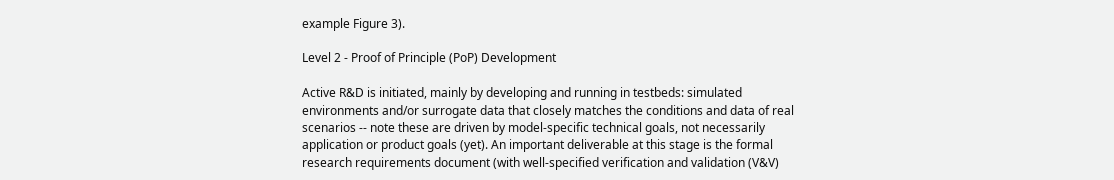example Figure 3).

Level 2 - Proof of Principle (PoP) Development

Active R&D is initiated, mainly by developing and running in testbeds: simulated environments and/or surrogate data that closely matches the conditions and data of real scenarios -- note these are driven by model-specific technical goals, not necessarily application or product goals (yet). An important deliverable at this stage is the formal research requirements document (with well-specified verification and validation (V&V)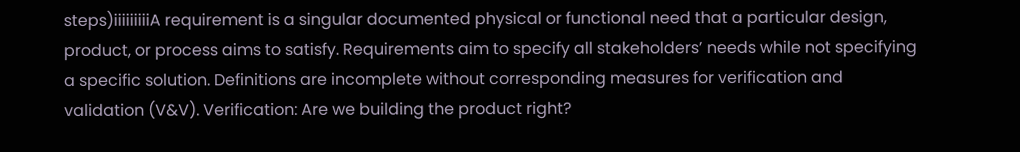steps)iiiiiiiiiA requirement is a singular documented physical or functional need that a particular design, product, or process aims to satisfy. Requirements aim to specify all stakeholders’ needs while not specifying a specific solution. Definitions are incomplete without corresponding measures for verification and validation (V&V). Verification: Are we building the product right?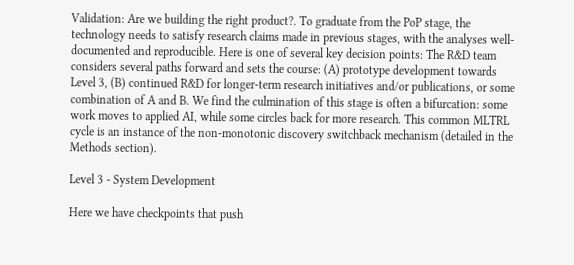Validation: Are we building the right product?. To graduate from the PoP stage, the technology needs to satisfy research claims made in previous stages, with the analyses well-documented and reproducible. Here is one of several key decision points: The R&D team considers several paths forward and sets the course: (A) prototype development towards Level 3, (B) continued R&D for longer-term research initiatives and/or publications, or some combination of A and B. We find the culmination of this stage is often a bifurcation: some work moves to applied AI, while some circles back for more research. This common MLTRL cycle is an instance of the non-monotonic discovery switchback mechanism (detailed in the Methods section).

Level 3 - System Development

Here we have checkpoints that push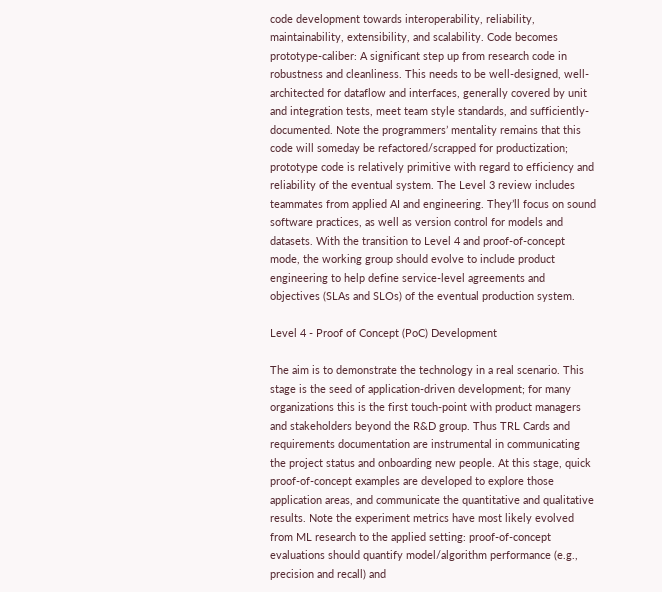code development towards interoperability, reliability, maintainability, extensibility, and scalability. Code becomes prototype-caliber: A significant step up from research code in robustness and cleanliness. This needs to be well-designed, well-architected for dataflow and interfaces, generally covered by unit and integration tests, meet team style standards, and sufficiently-documented. Note the programmers’ mentality remains that this code will someday be refactored/scrapped for productization; prototype code is relatively primitive with regard to efficiency and reliability of the eventual system. The Level 3 review includes teammates from applied AI and engineering. They’ll focus on sound software practices, as well as version control for models and datasets. With the transition to Level 4 and proof-of-concept mode, the working group should evolve to include product engineering to help define service-level agreements and objectives (SLAs and SLOs) of the eventual production system.

Level 4 - Proof of Concept (PoC) Development

The aim is to demonstrate the technology in a real scenario. This stage is the seed of application-driven development; for many organizations this is the first touch-point with product managers and stakeholders beyond the R&D group. Thus TRL Cards and requirements documentation are instrumental in communicating the project status and onboarding new people. At this stage, quick proof-of-concept examples are developed to explore those application areas, and communicate the quantitative and qualitative results. Note the experiment metrics have most likely evolved from ML research to the applied setting: proof-of-concept evaluations should quantify model/algorithm performance (e.g., precision and recall) and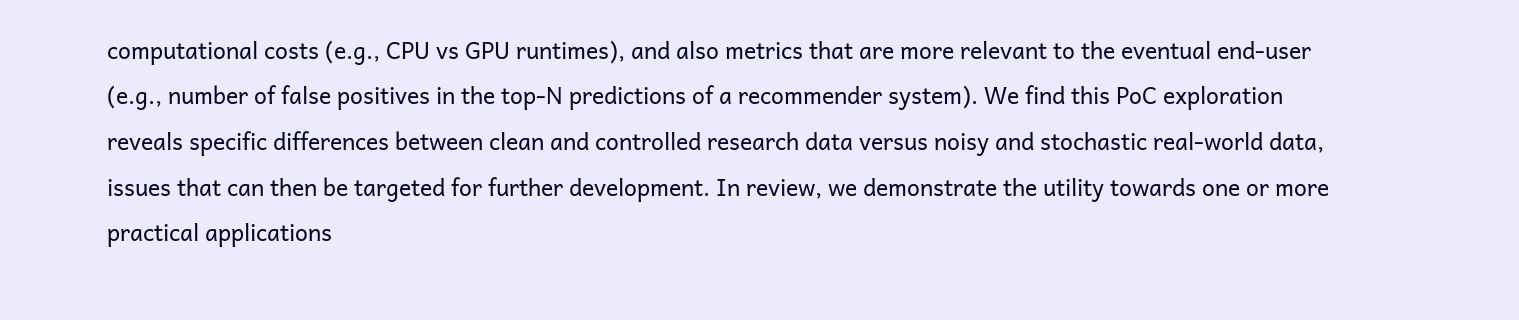computational costs (e.g., CPU vs GPU runtimes), and also metrics that are more relevant to the eventual end-user (e.g., number of false positives in the top-N predictions of a recommender system). We find this PoC exploration reveals specific differences between clean and controlled research data versus noisy and stochastic real-world data, issues that can then be targeted for further development. In review, we demonstrate the utility towards one or more practical applications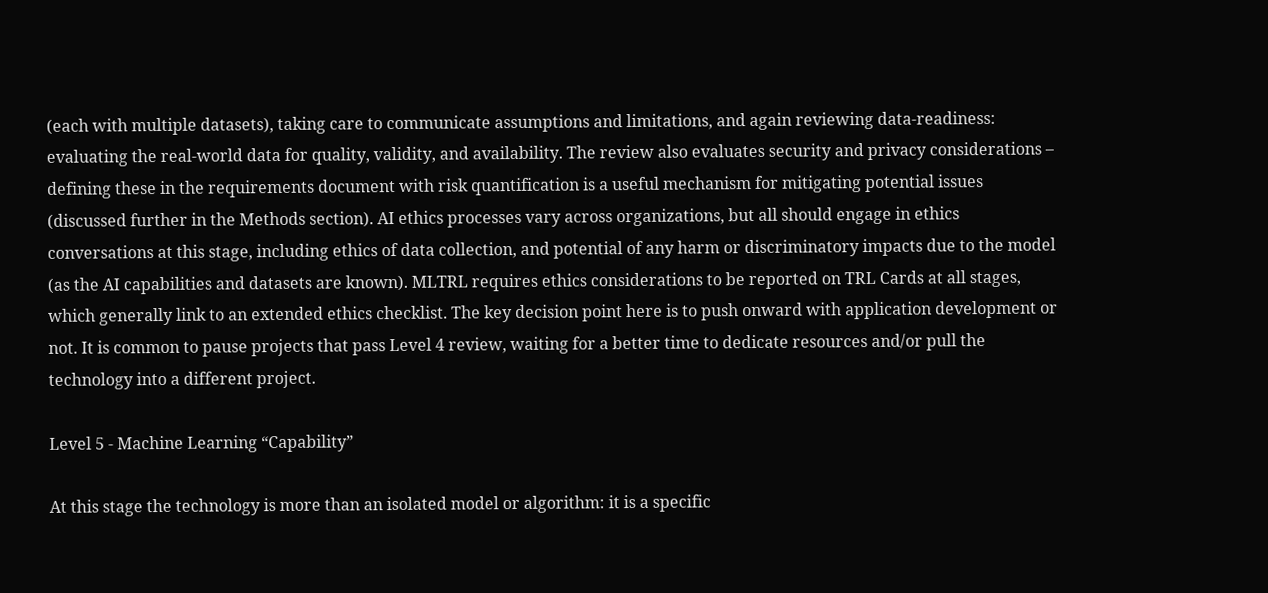(each with multiple datasets), taking care to communicate assumptions and limitations, and again reviewing data-readiness: evaluating the real-world data for quality, validity, and availability. The review also evaluates security and privacy considerations – defining these in the requirements document with risk quantification is a useful mechanism for mitigating potential issues (discussed further in the Methods section). AI ethics processes vary across organizations, but all should engage in ethics conversations at this stage, including ethics of data collection, and potential of any harm or discriminatory impacts due to the model (as the AI capabilities and datasets are known). MLTRL requires ethics considerations to be reported on TRL Cards at all stages, which generally link to an extended ethics checklist. The key decision point here is to push onward with application development or not. It is common to pause projects that pass Level 4 review, waiting for a better time to dedicate resources and/or pull the technology into a different project.

Level 5 - Machine Learning “Capability”

At this stage the technology is more than an isolated model or algorithm: it is a specific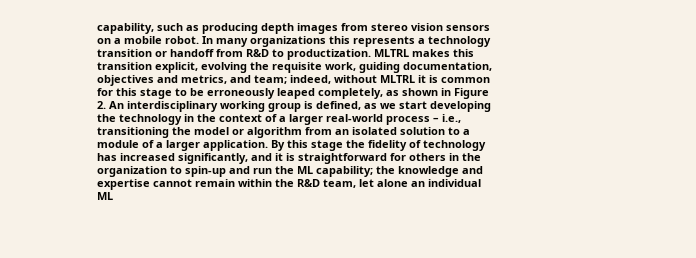capability, such as producing depth images from stereo vision sensors on a mobile robot. In many organizations this represents a technology transition or handoff from R&D to productization. MLTRL makes this transition explicit, evolving the requisite work, guiding documentation, objectives and metrics, and team; indeed, without MLTRL it is common for this stage to be erroneously leaped completely, as shown in Figure 2. An interdisciplinary working group is defined, as we start developing the technology in the context of a larger real-world process – i.e., transitioning the model or algorithm from an isolated solution to a module of a larger application. By this stage the fidelity of technology has increased significantly, and it is straightforward for others in the organization to spin-up and run the ML capability; the knowledge and expertise cannot remain within the R&D team, let alone an individual ML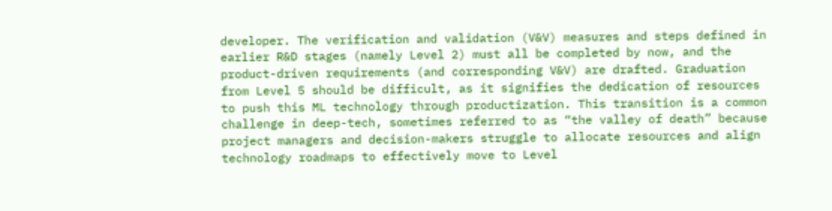developer. The verification and validation (V&V) measures and steps defined in earlier R&D stages (namely Level 2) must all be completed by now, and the product-driven requirements (and corresponding V&V) are drafted. Graduation from Level 5 should be difficult, as it signifies the dedication of resources to push this ML technology through productization. This transition is a common challenge in deep-tech, sometimes referred to as “the valley of death” because project managers and decision-makers struggle to allocate resources and align technology roadmaps to effectively move to Level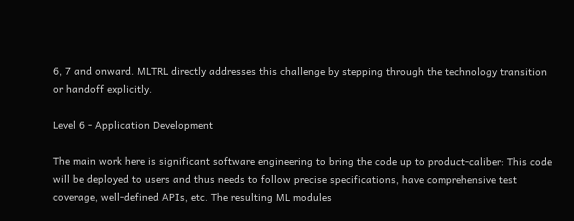6, 7 and onward. MLTRL directly addresses this challenge by stepping through the technology transition or handoff explicitly.

Level 6 - Application Development

The main work here is significant software engineering to bring the code up to product-caliber: This code will be deployed to users and thus needs to follow precise specifications, have comprehensive test coverage, well-defined APIs, etc. The resulting ML modules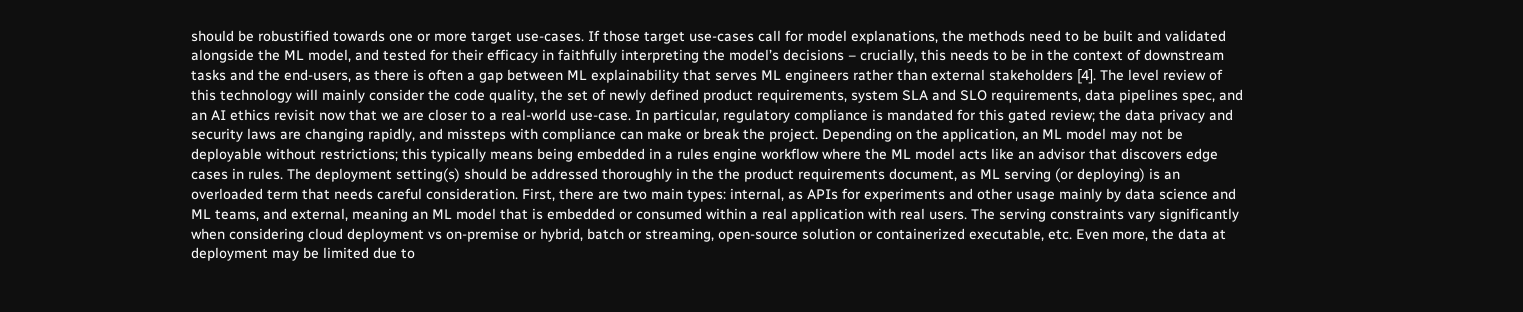should be robustified towards one or more target use-cases. If those target use-cases call for model explanations, the methods need to be built and validated alongside the ML model, and tested for their efficacy in faithfully interpreting the model’s decisions – crucially, this needs to be in the context of downstream tasks and the end-users, as there is often a gap between ML explainability that serves ML engineers rather than external stakeholders [4]. The level review of this technology will mainly consider the code quality, the set of newly defined product requirements, system SLA and SLO requirements, data pipelines spec, and an AI ethics revisit now that we are closer to a real-world use-case. In particular, regulatory compliance is mandated for this gated review; the data privacy and security laws are changing rapidly, and missteps with compliance can make or break the project. Depending on the application, an ML model may not be deployable without restrictions; this typically means being embedded in a rules engine workflow where the ML model acts like an advisor that discovers edge cases in rules. The deployment setting(s) should be addressed thoroughly in the the product requirements document, as ML serving (or deploying) is an overloaded term that needs careful consideration. First, there are two main types: internal, as APIs for experiments and other usage mainly by data science and ML teams, and external, meaning an ML model that is embedded or consumed within a real application with real users. The serving constraints vary significantly when considering cloud deployment vs on-premise or hybrid, batch or streaming, open-source solution or containerized executable, etc. Even more, the data at deployment may be limited due to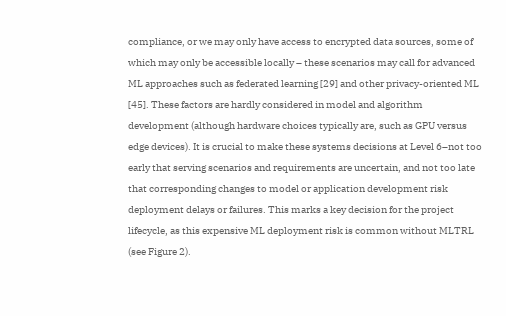compliance, or we may only have access to encrypted data sources, some of which may only be accessible locally – these scenarios may call for advanced ML approaches such as federated learning [29] and other privacy-oriented ML [45]. These factors are hardly considered in model and algorithm development (although hardware choices typically are, such as GPU versus edge devices). It is crucial to make these systems decisions at Level 6–not too early that serving scenarios and requirements are uncertain, and not too late that corresponding changes to model or application development risk deployment delays or failures. This marks a key decision for the project lifecycle, as this expensive ML deployment risk is common without MLTRL (see Figure 2).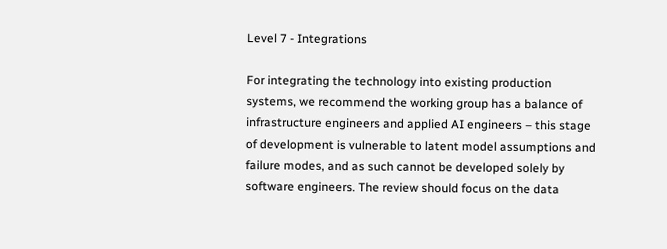Level 7 - Integrations

For integrating the technology into existing production systems, we recommend the working group has a balance of infrastructure engineers and applied AI engineers – this stage of development is vulnerable to latent model assumptions and failure modes, and as such cannot be developed solely by software engineers. The review should focus on the data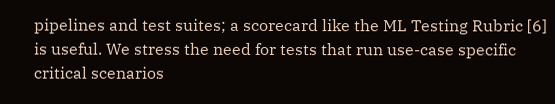pipelines and test suites; a scorecard like the ML Testing Rubric [6] is useful. We stress the need for tests that run use-case specific critical scenarios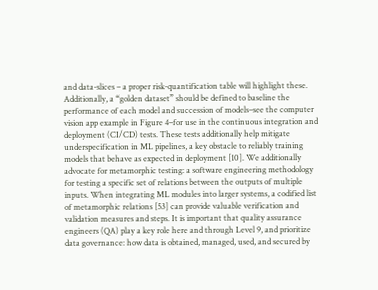and data-slices – a proper risk-quantification table will highlight these. Additionally, a “golden dataset” should be defined to baseline the performance of each model and succession of models–see the computer vision app example in Figure 4–for use in the continuous integration and deployment (CI/CD) tests. These tests additionally help mitigate underspecification in ML pipelines, a key obstacle to reliably training models that behave as expected in deployment [10]. We additionally advocate for metamorphic testing: a software engineering methodology for testing a specific set of relations between the outputs of multiple inputs. When integrating ML modules into larger systems, a codified list of metamorphic relations [53] can provide valuable verification and validation measures and steps. It is important that quality assurance engineers (QA) play a key role here and through Level 9, and prioritize data governance: how data is obtained, managed, used, and secured by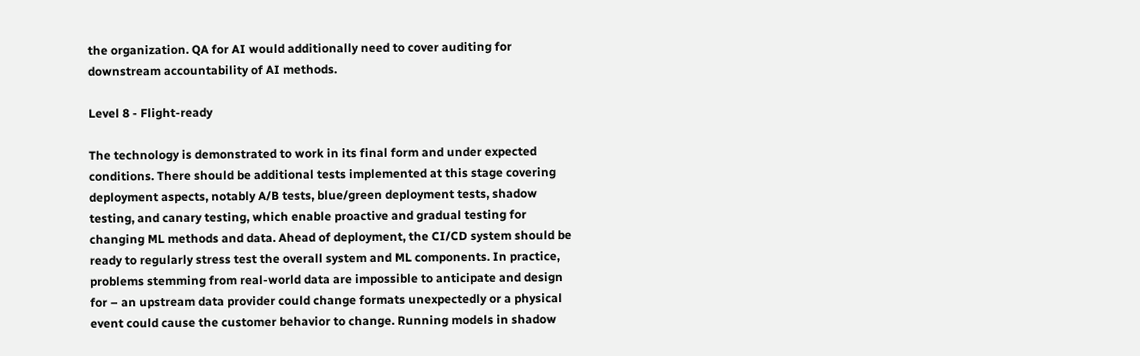the organization. QA for AI would additionally need to cover auditing for downstream accountability of AI methods.

Level 8 - Flight-ready

The technology is demonstrated to work in its final form and under expected conditions. There should be additional tests implemented at this stage covering deployment aspects, notably A/B tests, blue/green deployment tests, shadow testing, and canary testing, which enable proactive and gradual testing for changing ML methods and data. Ahead of deployment, the CI/CD system should be ready to regularly stress test the overall system and ML components. In practice, problems stemming from real-world data are impossible to anticipate and design for – an upstream data provider could change formats unexpectedly or a physical event could cause the customer behavior to change. Running models in shadow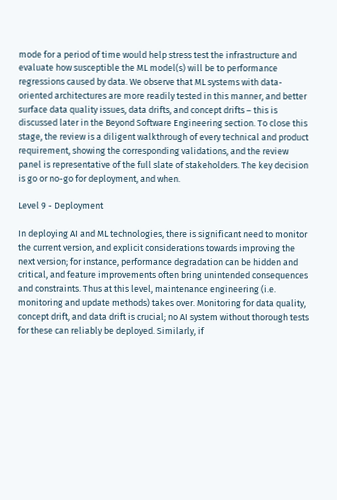mode for a period of time would help stress test the infrastructure and evaluate how susceptible the ML model(s) will be to performance regressions caused by data. We observe that ML systems with data-oriented architectures are more readily tested in this manner, and better surface data quality issues, data drifts, and concept drifts – this is discussed later in the Beyond Software Engineering section. To close this stage, the review is a diligent walkthrough of every technical and product requirement, showing the corresponding validations, and the review panel is representative of the full slate of stakeholders. The key decision is go or no-go for deployment, and when.

Level 9 - Deployment

In deploying AI and ML technologies, there is significant need to monitor the current version, and explicit considerations towards improving the next version; for instance, performance degradation can be hidden and critical, and feature improvements often bring unintended consequences and constraints. Thus at this level, maintenance engineering (i.e. monitoring and update methods) takes over. Monitoring for data quality, concept drift, and data drift is crucial; no AI system without thorough tests for these can reliably be deployed. Similarly, if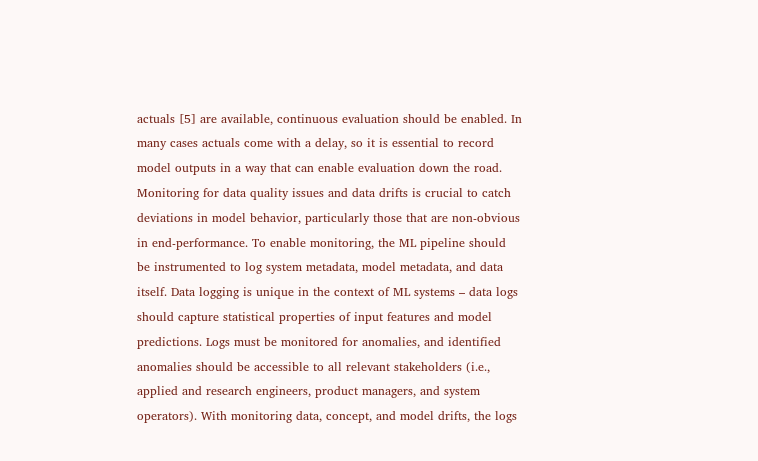actuals [5] are available, continuous evaluation should be enabled. In many cases actuals come with a delay, so it is essential to record model outputs in a way that can enable evaluation down the road. Monitoring for data quality issues and data drifts is crucial to catch deviations in model behavior, particularly those that are non-obvious in end-performance. To enable monitoring, the ML pipeline should be instrumented to log system metadata, model metadata, and data itself. Data logging is unique in the context of ML systems – data logs should capture statistical properties of input features and model predictions. Logs must be monitored for anomalies, and identified anomalies should be accessible to all relevant stakeholders (i.e., applied and research engineers, product managers, and system operators). With monitoring data, concept, and model drifts, the logs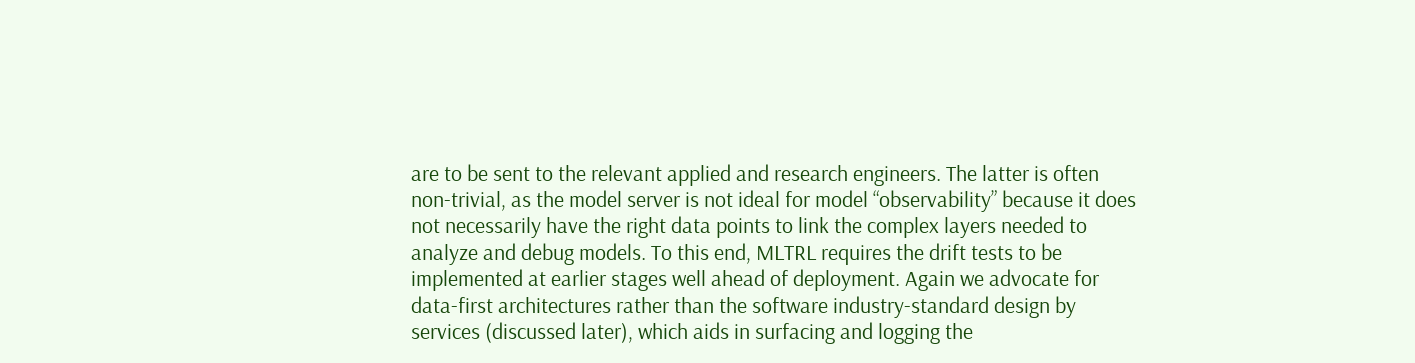are to be sent to the relevant applied and research engineers. The latter is often non-trivial, as the model server is not ideal for model “observability” because it does not necessarily have the right data points to link the complex layers needed to analyze and debug models. To this end, MLTRL requires the drift tests to be implemented at earlier stages well ahead of deployment. Again we advocate for data-first architectures rather than the software industry-standard design by services (discussed later), which aids in surfacing and logging the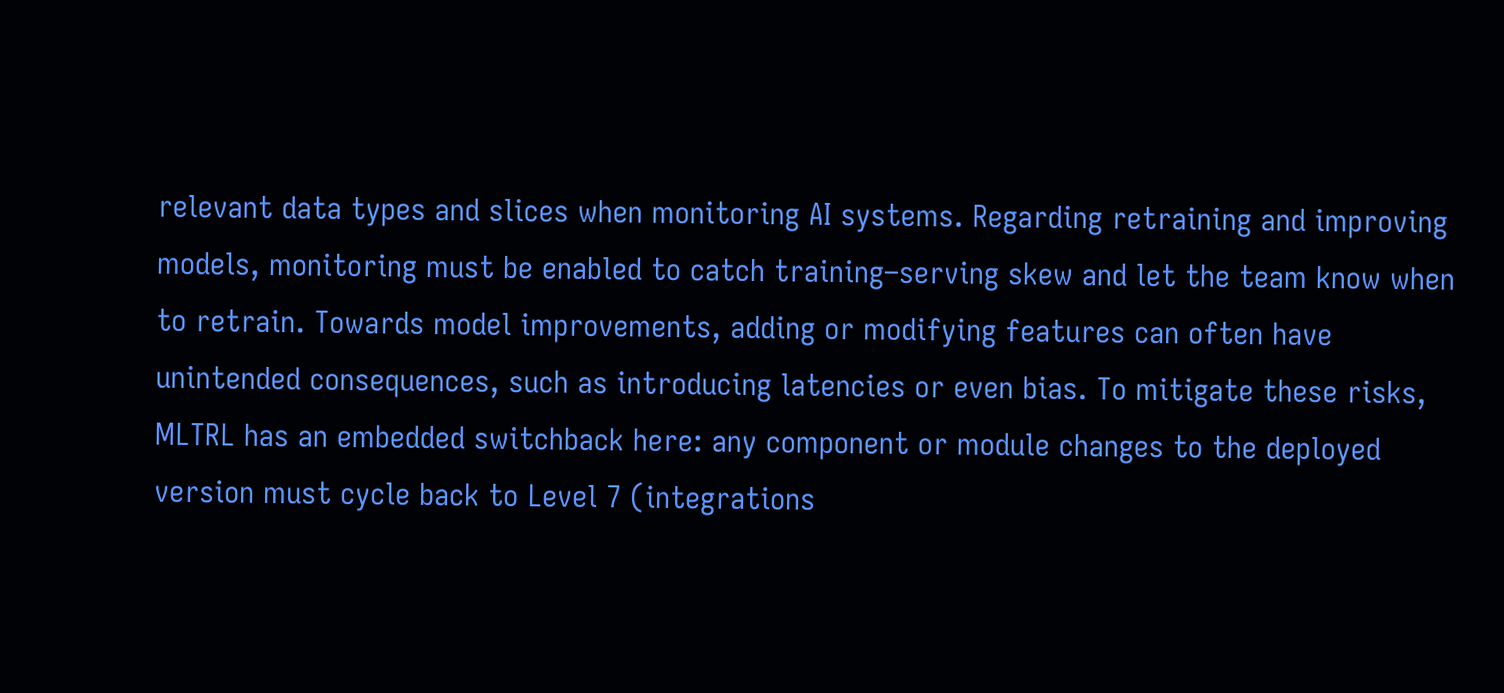relevant data types and slices when monitoring AI systems. Regarding retraining and improving models, monitoring must be enabled to catch training–serving skew and let the team know when to retrain. Towards model improvements, adding or modifying features can often have unintended consequences, such as introducing latencies or even bias. To mitigate these risks, MLTRL has an embedded switchback here: any component or module changes to the deployed version must cycle back to Level 7 (integrations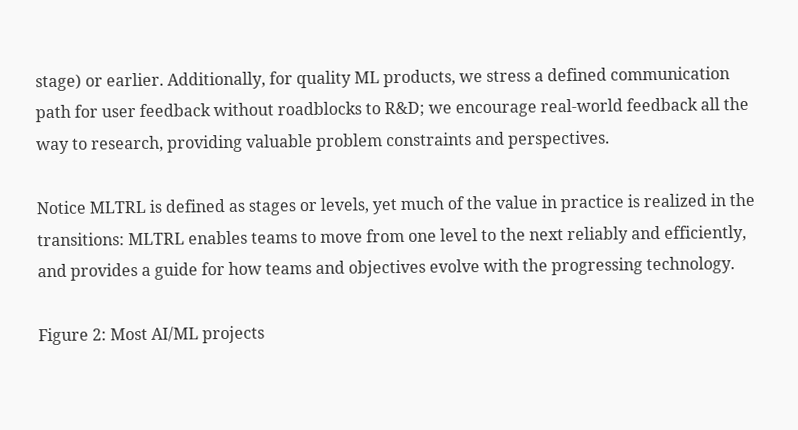stage) or earlier. Additionally, for quality ML products, we stress a defined communication path for user feedback without roadblocks to R&D; we encourage real-world feedback all the way to research, providing valuable problem constraints and perspectives.

Notice MLTRL is defined as stages or levels, yet much of the value in practice is realized in the transitions: MLTRL enables teams to move from one level to the next reliably and efficiently, and provides a guide for how teams and objectives evolve with the progressing technology.

Figure 2: Most AI/ML projects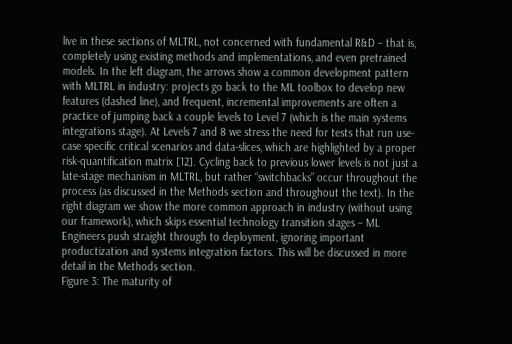live in these sections of MLTRL, not concerned with fundamental R&D – that is, completely using existing methods and implementations, and even pretrained models. In the left diagram, the arrows show a common development pattern with MLTRL in industry: projects go back to the ML toolbox to develop new features (dashed line), and frequent, incremental improvements are often a practice of jumping back a couple levels to Level 7 (which is the main systems integrations stage). At Levels 7 and 8 we stress the need for tests that run use-case specific critical scenarios and data-slices, which are highlighted by a proper risk-quantification matrix [12]. Cycling back to previous lower levels is not just a late-stage mechanism in MLTRL, but rather “switchbacks” occur throughout the process (as discussed in the Methods section and throughout the text). In the right diagram we show the more common approach in industry (without using our framework), which skips essential technology transition stages – ML Engineers push straight through to deployment, ignoring important productization and systems integration factors. This will be discussed in more detail in the Methods section.
Figure 3: The maturity of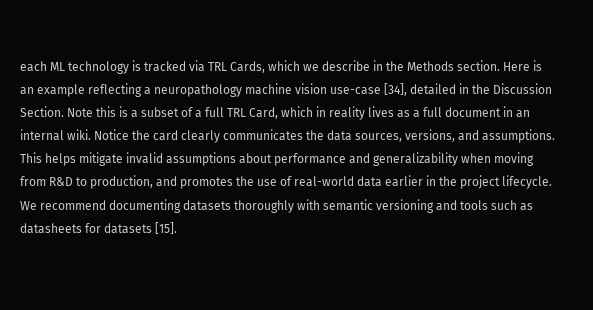each ML technology is tracked via TRL Cards, which we describe in the Methods section. Here is an example reflecting a neuropathology machine vision use-case [34], detailed in the Discussion Section. Note this is a subset of a full TRL Card, which in reality lives as a full document in an internal wiki. Notice the card clearly communicates the data sources, versions, and assumptions. This helps mitigate invalid assumptions about performance and generalizability when moving from R&D to production, and promotes the use of real-world data earlier in the project lifecycle. We recommend documenting datasets thoroughly with semantic versioning and tools such as datasheets for datasets [15].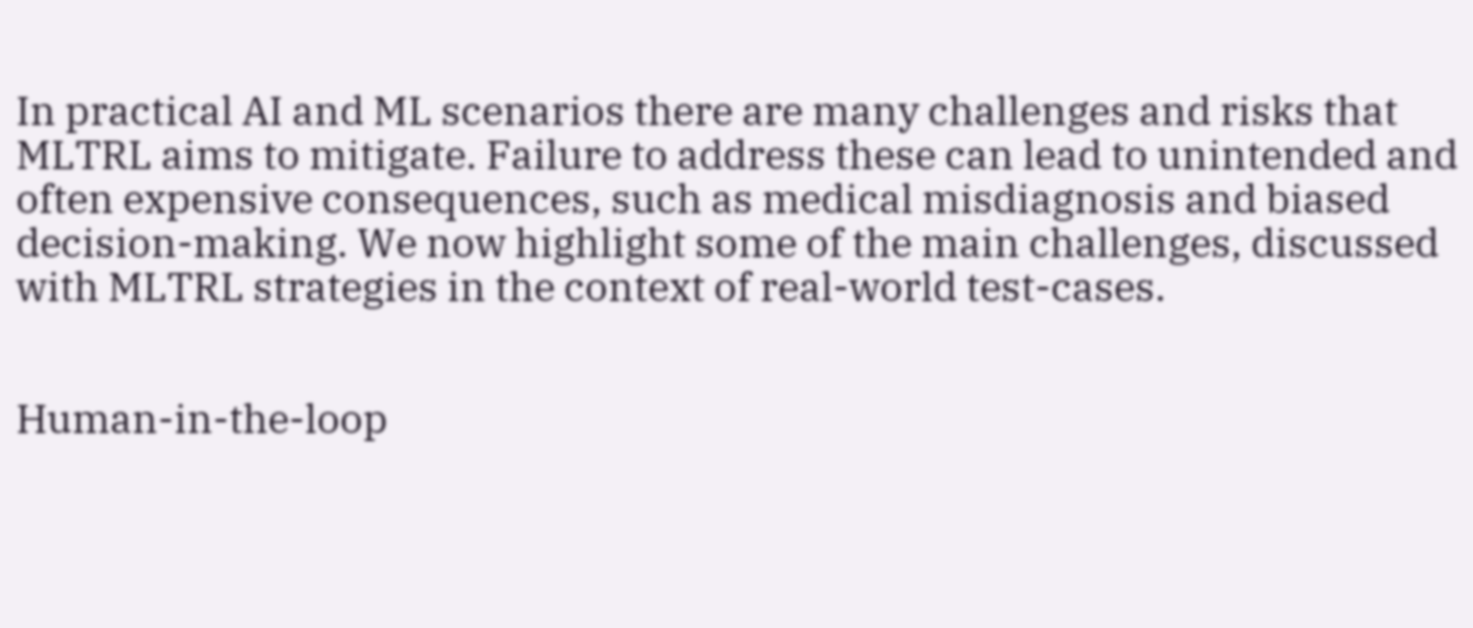In practical AI and ML scenarios there are many challenges and risks that MLTRL aims to mitigate. Failure to address these can lead to unintended and often expensive consequences, such as medical misdiagnosis and biased decision-making. We now highlight some of the main challenges, discussed with MLTRL strategies in the context of real-world test-cases.


Human-in-the-loop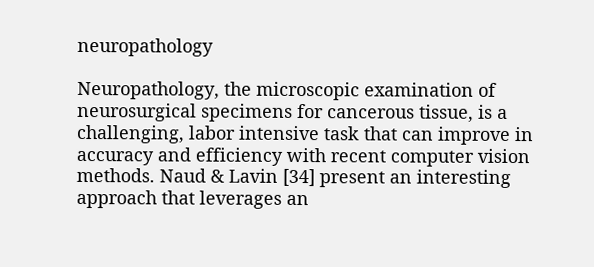neuropathology

Neuropathology, the microscopic examination of neurosurgical specimens for cancerous tissue, is a challenging, labor intensive task that can improve in accuracy and efficiency with recent computer vision methods. Naud & Lavin [34] present an interesting approach that leverages an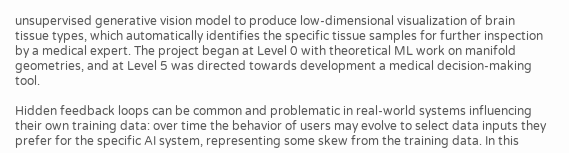unsupervised generative vision model to produce low-dimensional visualization of brain tissue types, which automatically identifies the specific tissue samples for further inspection by a medical expert. The project began at Level 0 with theoretical ML work on manifold geometries, and at Level 5 was directed towards development a medical decision-making tool.

Hidden feedback loops can be common and problematic in real-world systems influencing their own training data: over time the behavior of users may evolve to select data inputs they prefer for the specific AI system, representing some skew from the training data. In this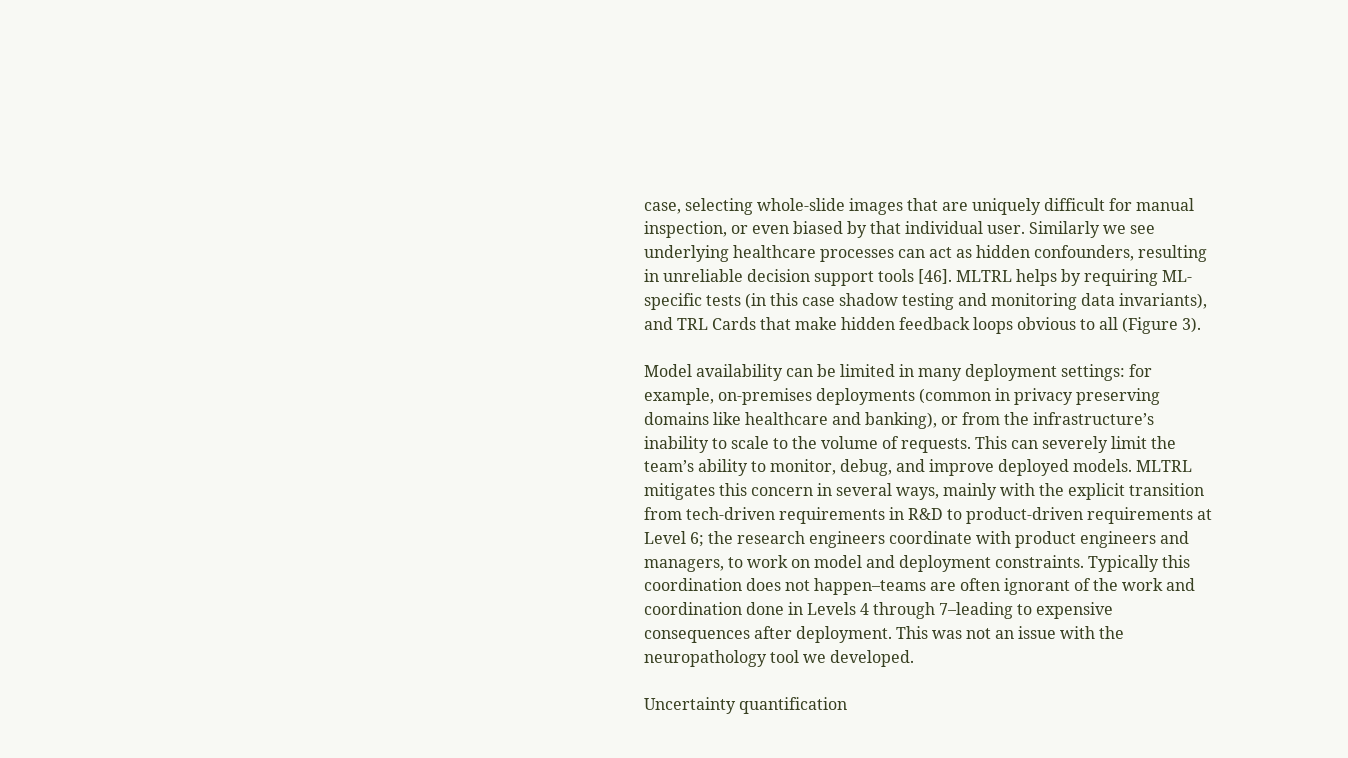case, selecting whole-slide images that are uniquely difficult for manual inspection, or even biased by that individual user. Similarly we see underlying healthcare processes can act as hidden confounders, resulting in unreliable decision support tools [46]. MLTRL helps by requiring ML-specific tests (in this case shadow testing and monitoring data invariants), and TRL Cards that make hidden feedback loops obvious to all (Figure 3).

Model availability can be limited in many deployment settings: for example, on-premises deployments (common in privacy preserving domains like healthcare and banking), or from the infrastructure’s inability to scale to the volume of requests. This can severely limit the team’s ability to monitor, debug, and improve deployed models. MLTRL mitigates this concern in several ways, mainly with the explicit transition from tech-driven requirements in R&D to product-driven requirements at Level 6; the research engineers coordinate with product engineers and managers, to work on model and deployment constraints. Typically this coordination does not happen–teams are often ignorant of the work and coordination done in Levels 4 through 7–leading to expensive consequences after deployment. This was not an issue with the neuropathology tool we developed.

Uncertainty quantification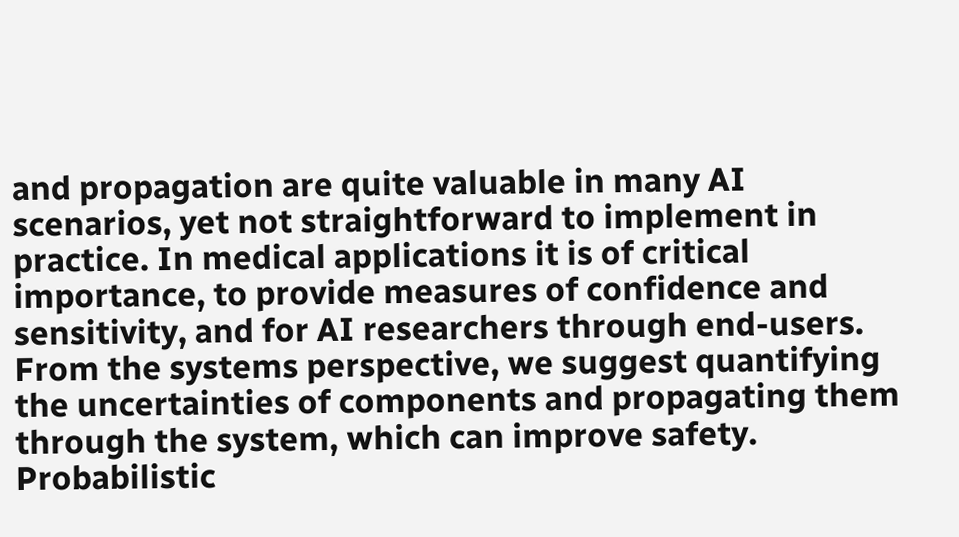and propagation are quite valuable in many AI scenarios, yet not straightforward to implement in practice. In medical applications it is of critical importance, to provide measures of confidence and sensitivity, and for AI researchers through end-users. From the systems perspective, we suggest quantifying the uncertainties of components and propagating them through the system, which can improve safety. Probabilistic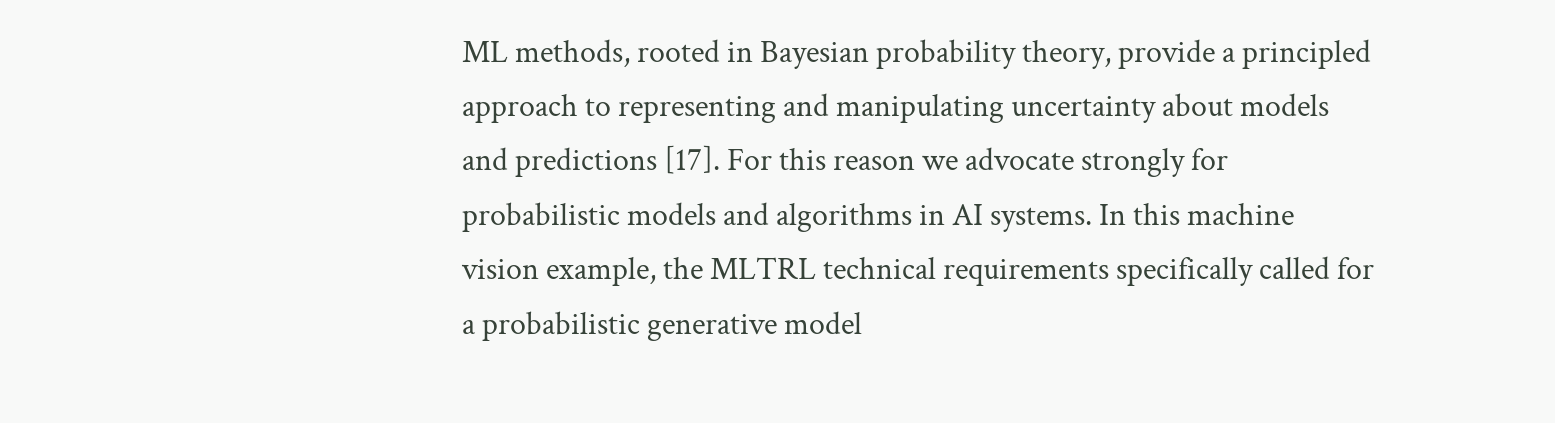ML methods, rooted in Bayesian probability theory, provide a principled approach to representing and manipulating uncertainty about models and predictions [17]. For this reason we advocate strongly for probabilistic models and algorithms in AI systems. In this machine vision example, the MLTRL technical requirements specifically called for a probabilistic generative model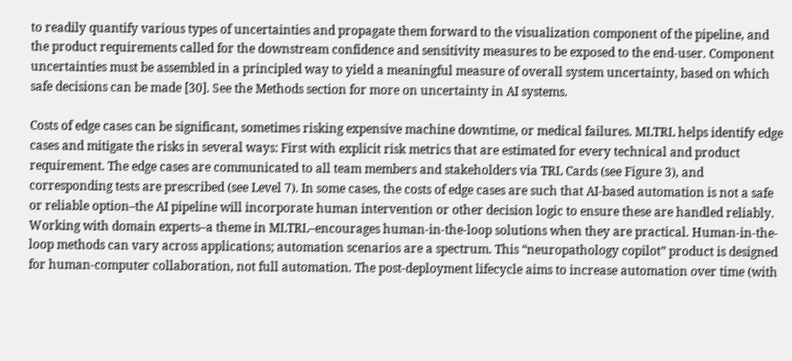to readily quantify various types of uncertainties and propagate them forward to the visualization component of the pipeline, and the product requirements called for the downstream confidence and sensitivity measures to be exposed to the end-user. Component uncertainties must be assembled in a principled way to yield a meaningful measure of overall system uncertainty, based on which safe decisions can be made [30]. See the Methods section for more on uncertainty in AI systems.

Costs of edge cases can be significant, sometimes risking expensive machine downtime, or medical failures. MLTRL helps identify edge cases and mitigate the risks in several ways: First with explicit risk metrics that are estimated for every technical and product requirement. The edge cases are communicated to all team members and stakeholders via TRL Cards (see Figure 3), and corresponding tests are prescribed (see Level 7). In some cases, the costs of edge cases are such that AI-based automation is not a safe or reliable option–the AI pipeline will incorporate human intervention or other decision logic to ensure these are handled reliably. Working with domain experts–a theme in MLTRL–encourages human-in-the-loop solutions when they are practical. Human-in-the-loop methods can vary across applications; automation scenarios are a spectrum. This “neuropathology copilot” product is designed for human-computer collaboration, not full automation. The post-deployment lifecycle aims to increase automation over time (with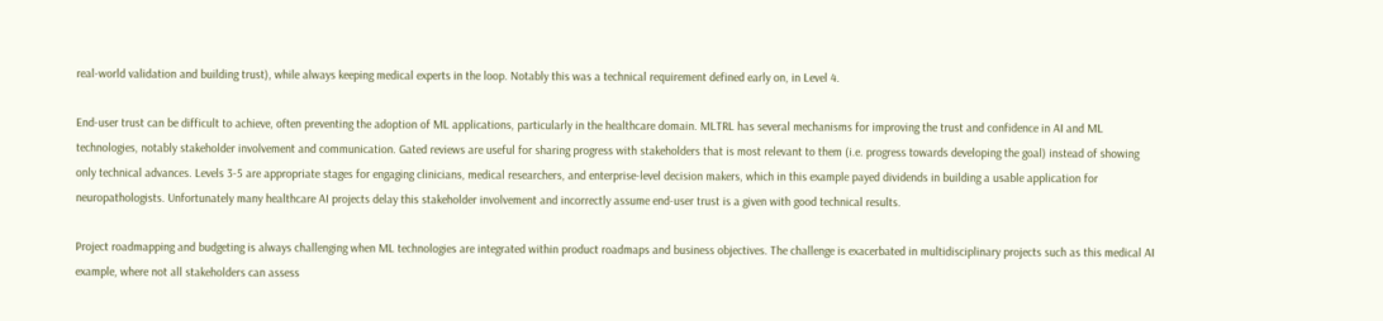real-world validation and building trust), while always keeping medical experts in the loop. Notably this was a technical requirement defined early on, in Level 4.

End-user trust can be difficult to achieve, often preventing the adoption of ML applications, particularly in the healthcare domain. MLTRL has several mechanisms for improving the trust and confidence in AI and ML technologies, notably stakeholder involvement and communication. Gated reviews are useful for sharing progress with stakeholders that is most relevant to them (i.e. progress towards developing the goal) instead of showing only technical advances. Levels 3-5 are appropriate stages for engaging clinicians, medical researchers, and enterprise-level decision makers, which in this example payed dividends in building a usable application for neuropathologists. Unfortunately many healthcare AI projects delay this stakeholder involvement and incorrectly assume end-user trust is a given with good technical results.

Project roadmapping and budgeting is always challenging when ML technologies are integrated within product roadmaps and business objectives. The challenge is exacerbated in multidisciplinary projects such as this medical AI example, where not all stakeholders can assess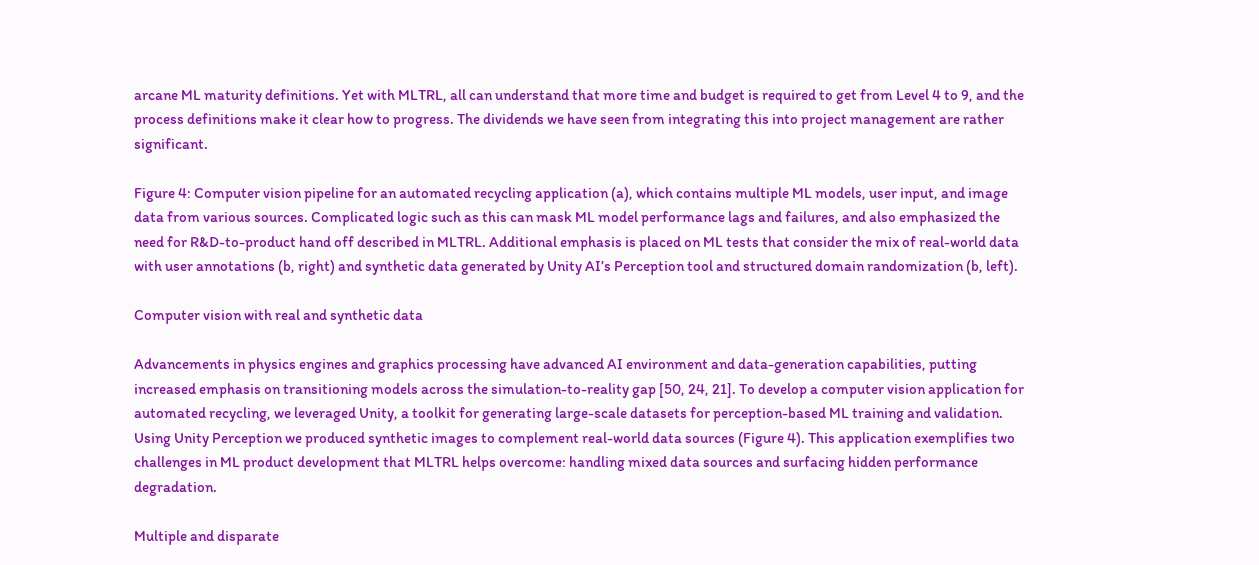arcane ML maturity definitions. Yet with MLTRL, all can understand that more time and budget is required to get from Level 4 to 9, and the process definitions make it clear how to progress. The dividends we have seen from integrating this into project management are rather significant.

Figure 4: Computer vision pipeline for an automated recycling application (a), which contains multiple ML models, user input, and image data from various sources. Complicated logic such as this can mask ML model performance lags and failures, and also emphasized the need for R&D-to-product hand off described in MLTRL. Additional emphasis is placed on ML tests that consider the mix of real-world data with user annotations (b, right) and synthetic data generated by Unity AI’s Perception tool and structured domain randomization (b, left).

Computer vision with real and synthetic data

Advancements in physics engines and graphics processing have advanced AI environment and data-generation capabilities, putting increased emphasis on transitioning models across the simulation-to-reality gap [50, 24, 21]. To develop a computer vision application for automated recycling, we leveraged Unity, a toolkit for generating large-scale datasets for perception-based ML training and validation. Using Unity Perception we produced synthetic images to complement real-world data sources (Figure 4). This application exemplifies two challenges in ML product development that MLTRL helps overcome: handling mixed data sources and surfacing hidden performance degradation.

Multiple and disparate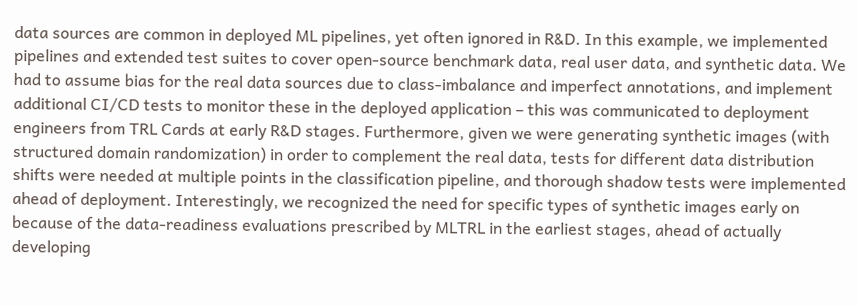data sources are common in deployed ML pipelines, yet often ignored in R&D. In this example, we implemented pipelines and extended test suites to cover open-source benchmark data, real user data, and synthetic data. We had to assume bias for the real data sources due to class-imbalance and imperfect annotations, and implement additional CI/CD tests to monitor these in the deployed application – this was communicated to deployment engineers from TRL Cards at early R&D stages. Furthermore, given we were generating synthetic images (with structured domain randomization) in order to complement the real data, tests for different data distribution shifts were needed at multiple points in the classification pipeline, and thorough shadow tests were implemented ahead of deployment. Interestingly, we recognized the need for specific types of synthetic images early on because of the data-readiness evaluations prescribed by MLTRL in the earliest stages, ahead of actually developing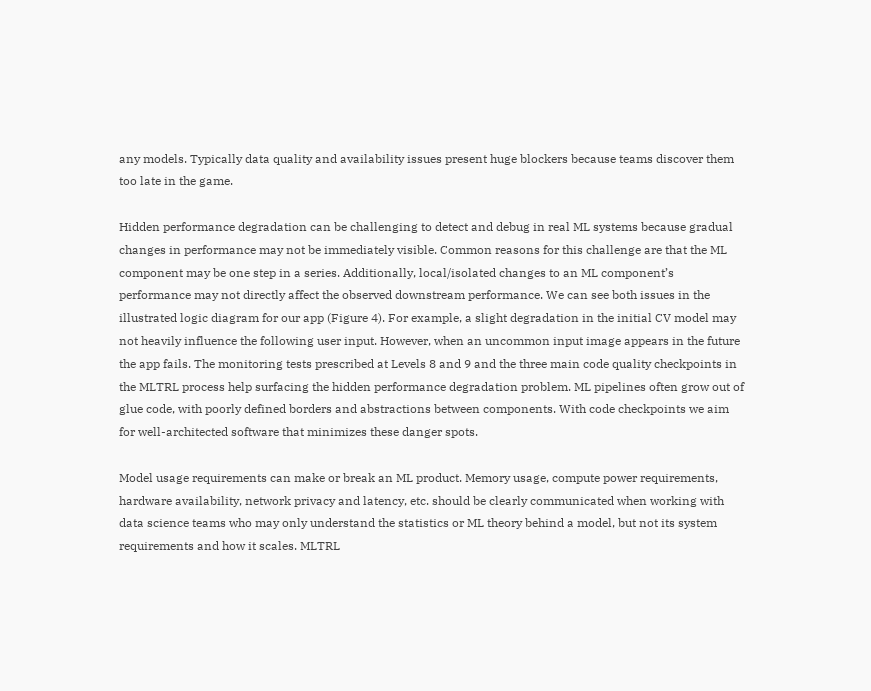any models. Typically data quality and availability issues present huge blockers because teams discover them too late in the game.

Hidden performance degradation can be challenging to detect and debug in real ML systems because gradual changes in performance may not be immediately visible. Common reasons for this challenge are that the ML component may be one step in a series. Additionally, local/isolated changes to an ML component’s performance may not directly affect the observed downstream performance. We can see both issues in the illustrated logic diagram for our app (Figure 4). For example, a slight degradation in the initial CV model may not heavily influence the following user input. However, when an uncommon input image appears in the future the app fails. The monitoring tests prescribed at Levels 8 and 9 and the three main code quality checkpoints in the MLTRL process help surfacing the hidden performance degradation problem. ML pipelines often grow out of glue code, with poorly defined borders and abstractions between components. With code checkpoints we aim for well-architected software that minimizes these danger spots.

Model usage requirements can make or break an ML product. Memory usage, compute power requirements, hardware availability, network privacy and latency, etc. should be clearly communicated when working with data science teams who may only understand the statistics or ML theory behind a model, but not its system requirements and how it scales. MLTRL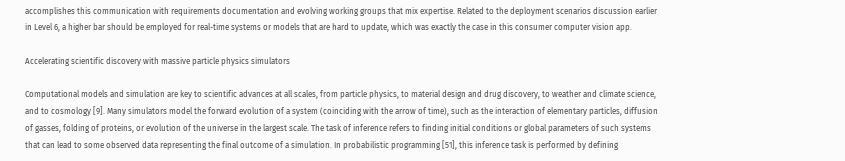accomplishes this communication with requirements documentation and evolving working groups that mix expertise. Related to the deployment scenarios discussion earlier in Level 6, a higher bar should be employed for real-time systems or models that are hard to update, which was exactly the case in this consumer computer vision app.

Accelerating scientific discovery with massive particle physics simulators

Computational models and simulation are key to scientific advances at all scales, from particle physics, to material design and drug discovery, to weather and climate science, and to cosmology [9]. Many simulators model the forward evolution of a system (coinciding with the arrow of time), such as the interaction of elementary particles, diffusion of gasses, folding of proteins, or evolution of the universe in the largest scale. The task of inference refers to finding initial conditions or global parameters of such systems that can lead to some observed data representing the final outcome of a simulation. In probabilistic programming [51], this inference task is performed by defining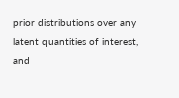prior distributions over any latent quantities of interest, and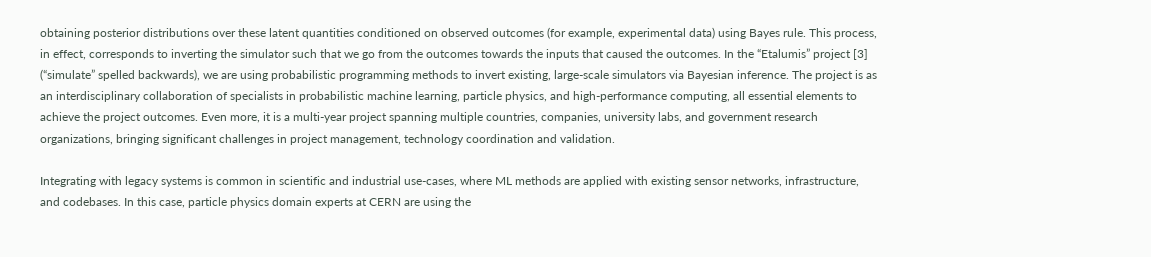obtaining posterior distributions over these latent quantities conditioned on observed outcomes (for example, experimental data) using Bayes rule. This process, in effect, corresponds to inverting the simulator such that we go from the outcomes towards the inputs that caused the outcomes. In the “Etalumis” project [3] (“simulate” spelled backwards), we are using probabilistic programming methods to invert existing, large-scale simulators via Bayesian inference. The project is as an interdisciplinary collaboration of specialists in probabilistic machine learning, particle physics, and high-performance computing, all essential elements to achieve the project outcomes. Even more, it is a multi-year project spanning multiple countries, companies, university labs, and government research organizations, bringing significant challenges in project management, technology coordination and validation.

Integrating with legacy systems is common in scientific and industrial use-cases, where ML methods are applied with existing sensor networks, infrastructure, and codebases. In this case, particle physics domain experts at CERN are using the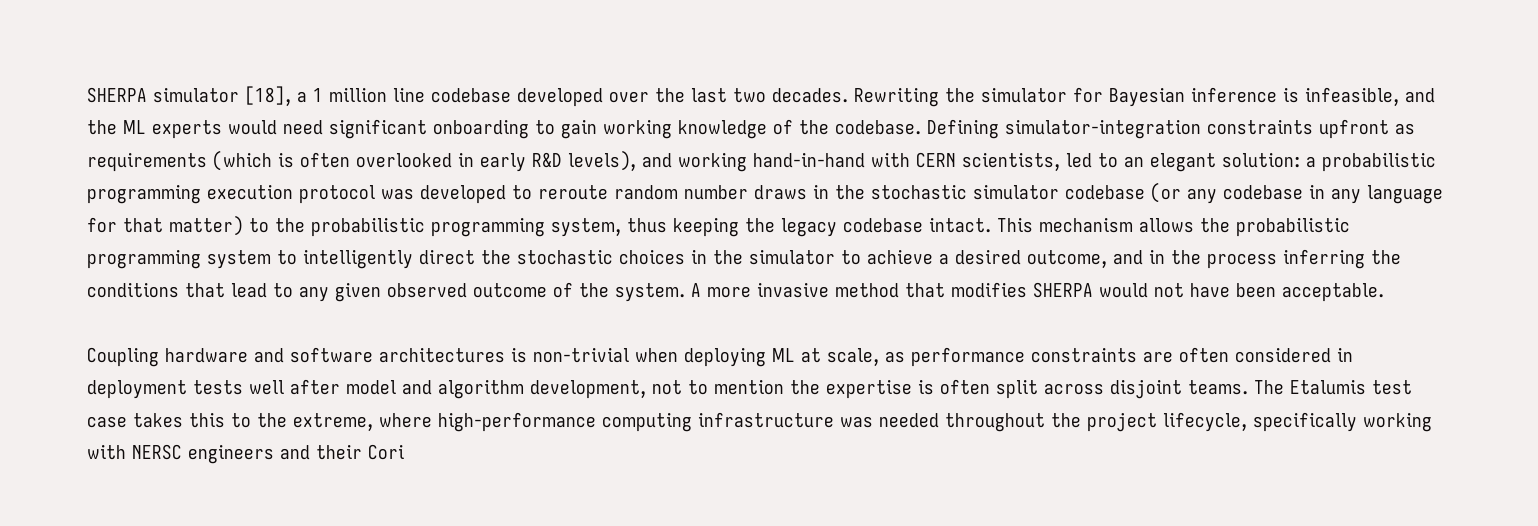SHERPA simulator [18], a 1 million line codebase developed over the last two decades. Rewriting the simulator for Bayesian inference is infeasible, and the ML experts would need significant onboarding to gain working knowledge of the codebase. Defining simulator-integration constraints upfront as requirements (which is often overlooked in early R&D levels), and working hand-in-hand with CERN scientists, led to an elegant solution: a probabilistic programming execution protocol was developed to reroute random number draws in the stochastic simulator codebase (or any codebase in any language for that matter) to the probabilistic programming system, thus keeping the legacy codebase intact. This mechanism allows the probabilistic programming system to intelligently direct the stochastic choices in the simulator to achieve a desired outcome, and in the process inferring the conditions that lead to any given observed outcome of the system. A more invasive method that modifies SHERPA would not have been acceptable.

Coupling hardware and software architectures is non-trivial when deploying ML at scale, as performance constraints are often considered in deployment tests well after model and algorithm development, not to mention the expertise is often split across disjoint teams. The Etalumis test case takes this to the extreme, where high-performance computing infrastructure was needed throughout the project lifecycle, specifically working with NERSC engineers and their Cori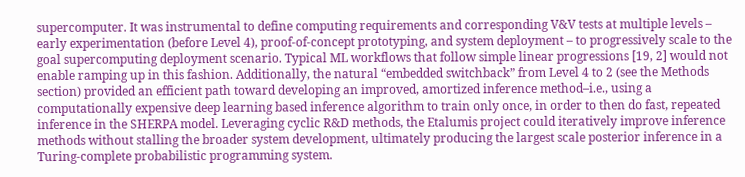supercomputer. It was instrumental to define computing requirements and corresponding V&V tests at multiple levels – early experimentation (before Level 4), proof-of-concept prototyping, and system deployment – to progressively scale to the goal supercomputing deployment scenario. Typical ML workflows that follow simple linear progressions [19, 2] would not enable ramping up in this fashion. Additionally, the natural “embedded switchback” from Level 4 to 2 (see the Methods section) provided an efficient path toward developing an improved, amortized inference method–i.e., using a computationally expensive deep learning based inference algorithm to train only once, in order to then do fast, repeated inference in the SHERPA model. Leveraging cyclic R&D methods, the Etalumis project could iteratively improve inference methods without stalling the broader system development, ultimately producing the largest scale posterior inference in a Turing-complete probabilistic programming system.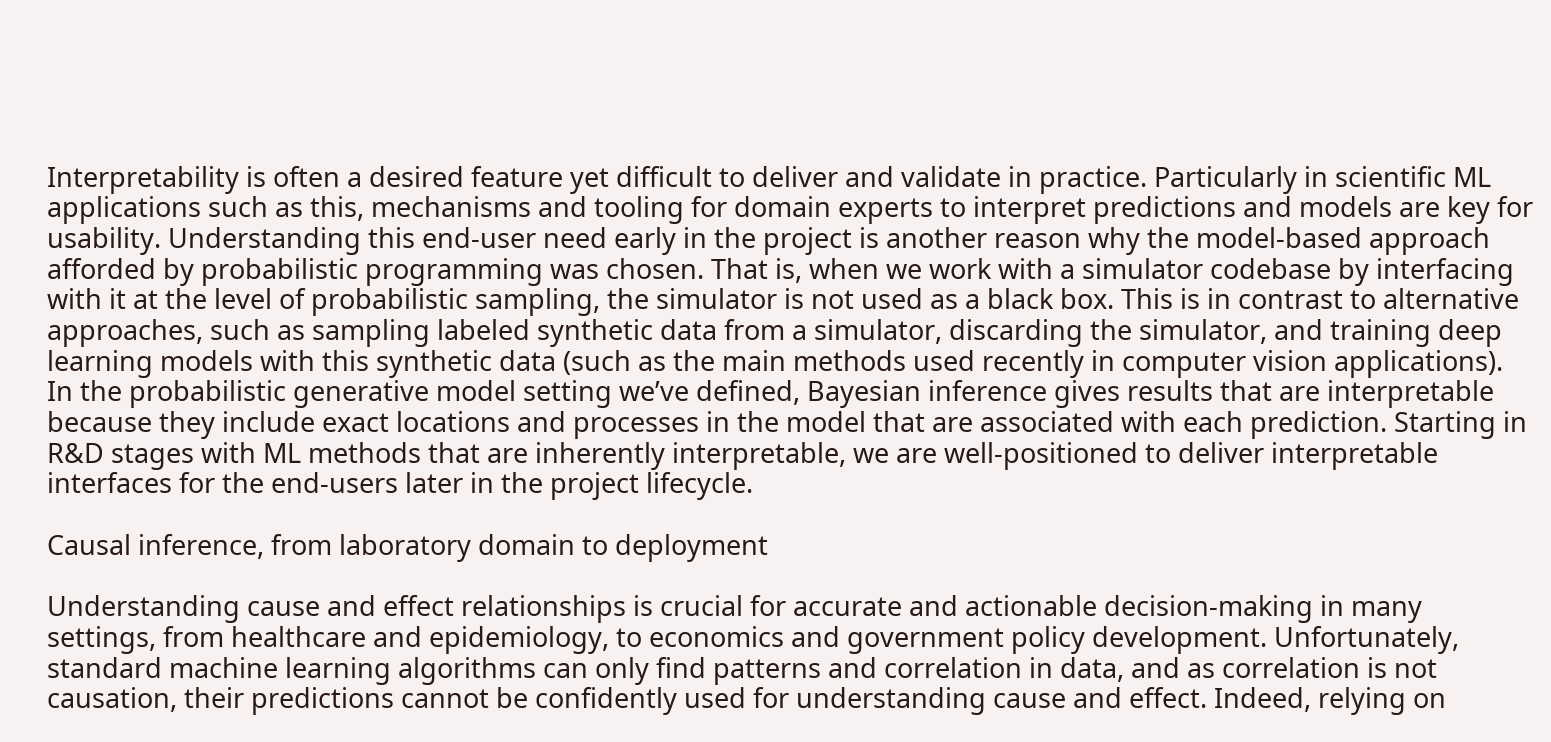Interpretability is often a desired feature yet difficult to deliver and validate in practice. Particularly in scientific ML applications such as this, mechanisms and tooling for domain experts to interpret predictions and models are key for usability. Understanding this end-user need early in the project is another reason why the model-based approach afforded by probabilistic programming was chosen. That is, when we work with a simulator codebase by interfacing with it at the level of probabilistic sampling, the simulator is not used as a black box. This is in contrast to alternative approaches, such as sampling labeled synthetic data from a simulator, discarding the simulator, and training deep learning models with this synthetic data (such as the main methods used recently in computer vision applications). In the probabilistic generative model setting we’ve defined, Bayesian inference gives results that are interpretable because they include exact locations and processes in the model that are associated with each prediction. Starting in R&D stages with ML methods that are inherently interpretable, we are well-positioned to deliver interpretable interfaces for the end-users later in the project lifecycle.

Causal inference, from laboratory domain to deployment

Understanding cause and effect relationships is crucial for accurate and actionable decision-making in many settings, from healthcare and epidemiology, to economics and government policy development. Unfortunately, standard machine learning algorithms can only find patterns and correlation in data, and as correlation is not causation, their predictions cannot be confidently used for understanding cause and effect. Indeed, relying on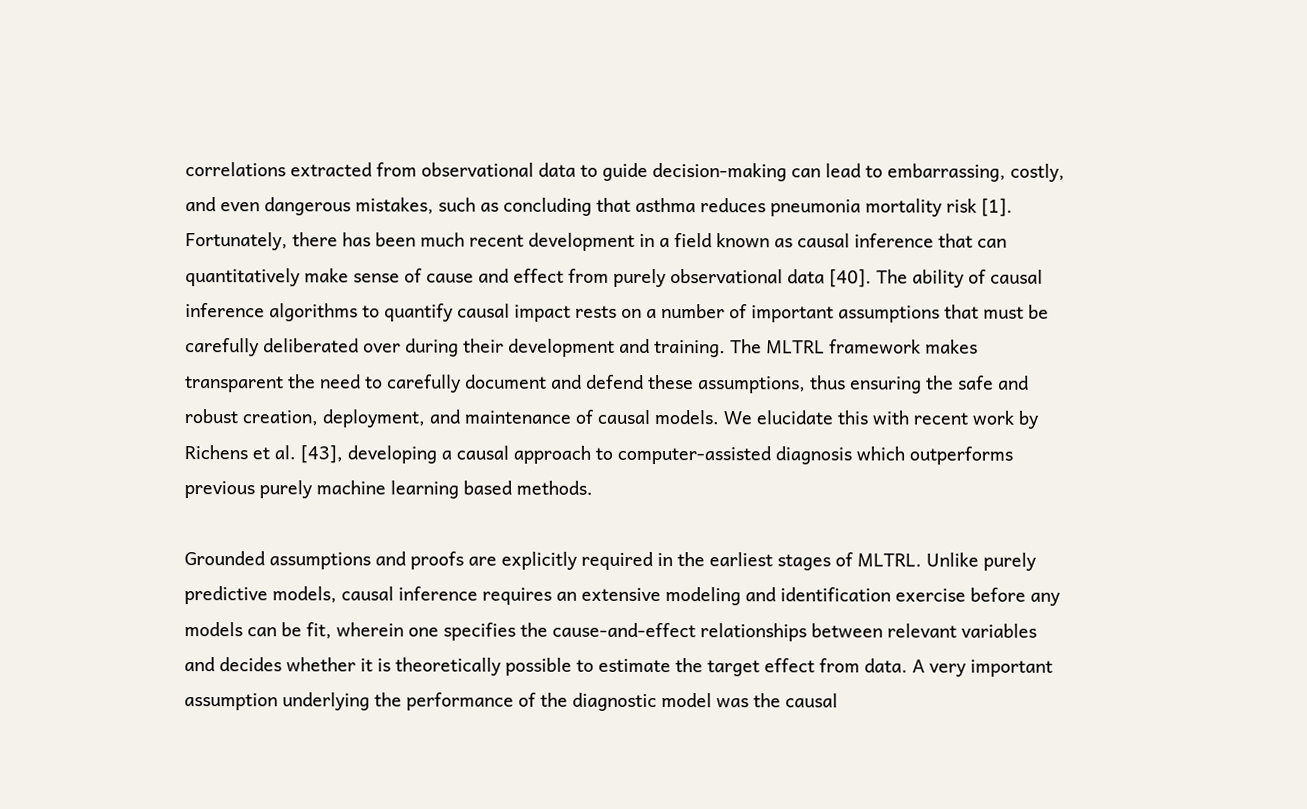correlations extracted from observational data to guide decision-making can lead to embarrassing, costly, and even dangerous mistakes, such as concluding that asthma reduces pneumonia mortality risk [1]. Fortunately, there has been much recent development in a field known as causal inference that can quantitatively make sense of cause and effect from purely observational data [40]. The ability of causal inference algorithms to quantify causal impact rests on a number of important assumptions that must be carefully deliberated over during their development and training. The MLTRL framework makes transparent the need to carefully document and defend these assumptions, thus ensuring the safe and robust creation, deployment, and maintenance of causal models. We elucidate this with recent work by Richens et al. [43], developing a causal approach to computer-assisted diagnosis which outperforms previous purely machine learning based methods.

Grounded assumptions and proofs are explicitly required in the earliest stages of MLTRL. Unlike purely predictive models, causal inference requires an extensive modeling and identification exercise before any models can be fit, wherein one specifies the cause-and-effect relationships between relevant variables and decides whether it is theoretically possible to estimate the target effect from data. A very important assumption underlying the performance of the diagnostic model was the causal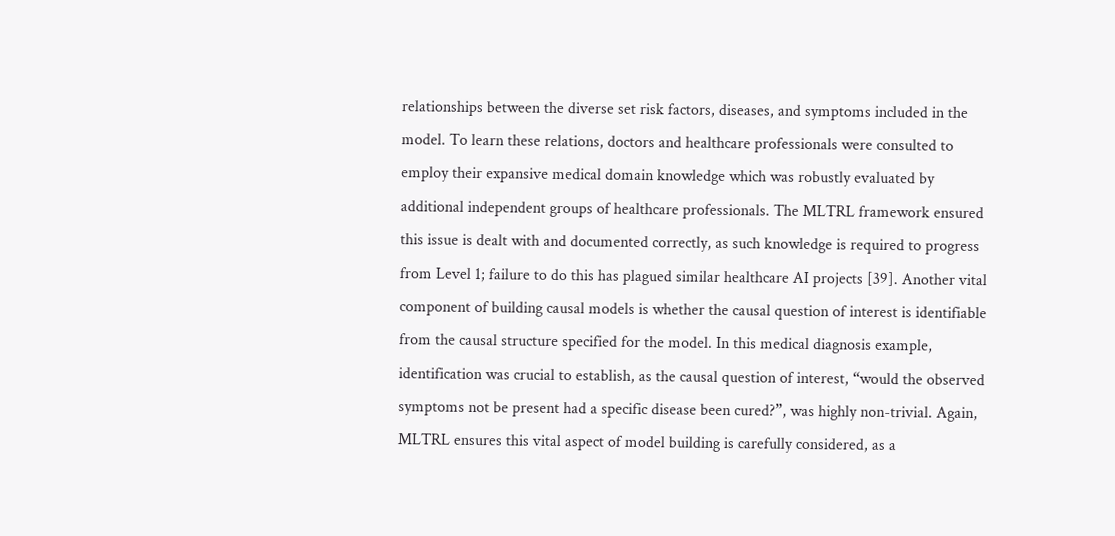relationships between the diverse set risk factors, diseases, and symptoms included in the model. To learn these relations, doctors and healthcare professionals were consulted to employ their expansive medical domain knowledge which was robustly evaluated by additional independent groups of healthcare professionals. The MLTRL framework ensured this issue is dealt with and documented correctly, as such knowledge is required to progress from Level 1; failure to do this has plagued similar healthcare AI projects [39]. Another vital component of building causal models is whether the causal question of interest is identifiable from the causal structure specified for the model. In this medical diagnosis example, identification was crucial to establish, as the causal question of interest, “would the observed symptoms not be present had a specific disease been cured?”, was highly non-trivial. Again, MLTRL ensures this vital aspect of model building is carefully considered, as a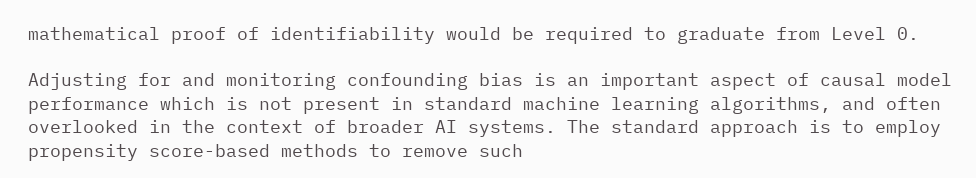mathematical proof of identifiability would be required to graduate from Level 0.

Adjusting for and monitoring confounding bias is an important aspect of causal model performance which is not present in standard machine learning algorithms, and often overlooked in the context of broader AI systems. The standard approach is to employ propensity score-based methods to remove such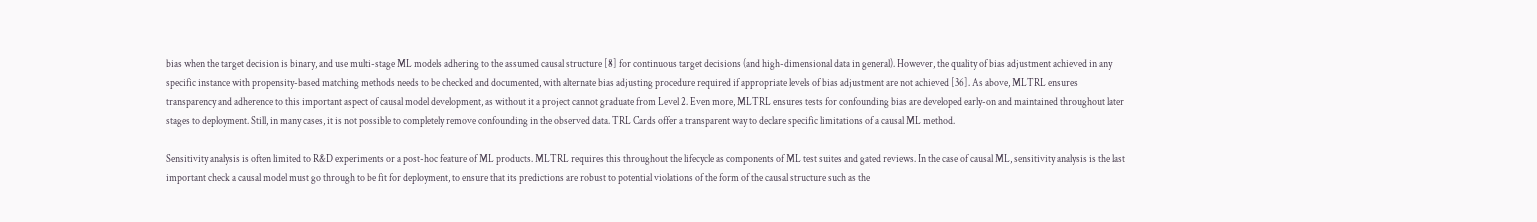bias when the target decision is binary, and use multi-stage ML models adhering to the assumed causal structure [8] for continuous target decisions (and high-dimensional data in general). However, the quality of bias adjustment achieved in any specific instance with propensity-based matching methods needs to be checked and documented, with alternate bias adjusting procedure required if appropriate levels of bias adjustment are not achieved [36]. As above, MLTRL ensures transparency and adherence to this important aspect of causal model development, as without it a project cannot graduate from Level 2. Even more, MLTRL ensures tests for confounding bias are developed early-on and maintained throughout later stages to deployment. Still, in many cases, it is not possible to completely remove confounding in the observed data. TRL Cards offer a transparent way to declare specific limitations of a causal ML method.

Sensitivity analysis is often limited to R&D experiments or a post-hoc feature of ML products. MLTRL requires this throughout the lifecycle as components of ML test suites and gated reviews. In the case of causal ML, sensitivity analysis is the last important check a causal model must go through to be fit for deployment, to ensure that its predictions are robust to potential violations of the form of the causal structure such as the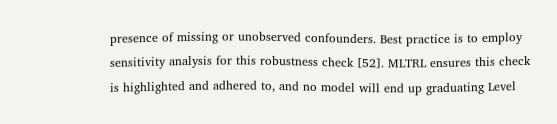presence of missing or unobserved confounders. Best practice is to employ sensitivity analysis for this robustness check [52]. MLTRL ensures this check is highlighted and adhered to, and no model will end up graduating Level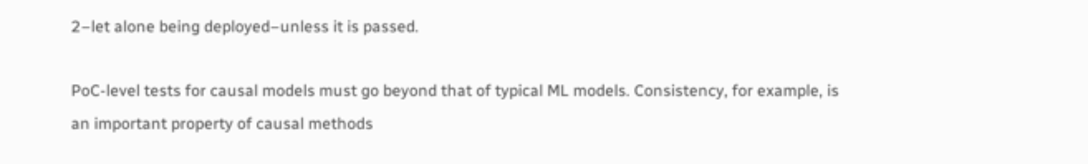2–let alone being deployed–unless it is passed.

PoC-level tests for causal models must go beyond that of typical ML models. Consistency, for example, is an important property of causal methods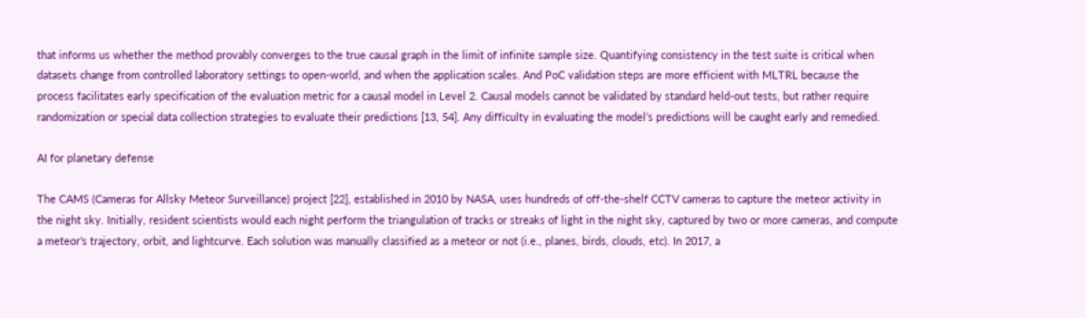that informs us whether the method provably converges to the true causal graph in the limit of infinite sample size. Quantifying consistency in the test suite is critical when datasets change from controlled laboratory settings to open-world, and when the application scales. And PoC validation steps are more efficient with MLTRL because the process facilitates early specification of the evaluation metric for a causal model in Level 2. Causal models cannot be validated by standard held-out tests, but rather require randomization or special data collection strategies to evaluate their predictions [13, 54]. Any difficulty in evaluating the model’s predictions will be caught early and remedied.

AI for planetary defense

The CAMS (Cameras for Allsky Meteor Surveillance) project [22], established in 2010 by NASA, uses hundreds of off-the-shelf CCTV cameras to capture the meteor activity in the night sky. Initially, resident scientists would each night perform the triangulation of tracks or streaks of light in the night sky, captured by two or more cameras, and compute a meteor’s trajectory, orbit, and lightcurve. Each solution was manually classified as a meteor or not (i.e., planes, birds, clouds, etc). In 2017, a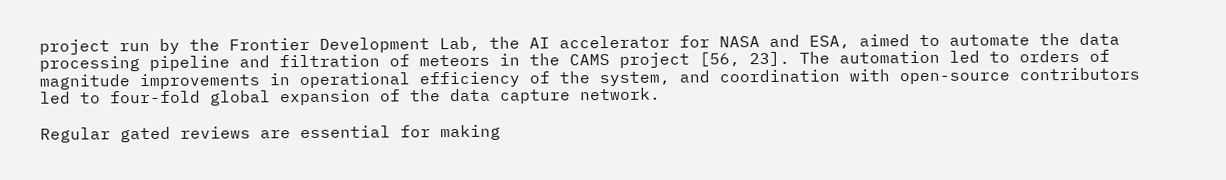project run by the Frontier Development Lab, the AI accelerator for NASA and ESA, aimed to automate the data processing pipeline and filtration of meteors in the CAMS project [56, 23]. The automation led to orders of magnitude improvements in operational efficiency of the system, and coordination with open-source contributors led to four-fold global expansion of the data capture network.

Regular gated reviews are essential for making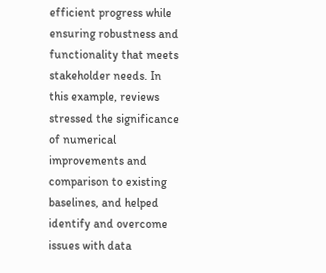efficient progress while ensuring robustness and functionality that meets stakeholder needs. In this example, reviews stressed the significance of numerical improvements and comparison to existing baselines, and helped identify and overcome issues with data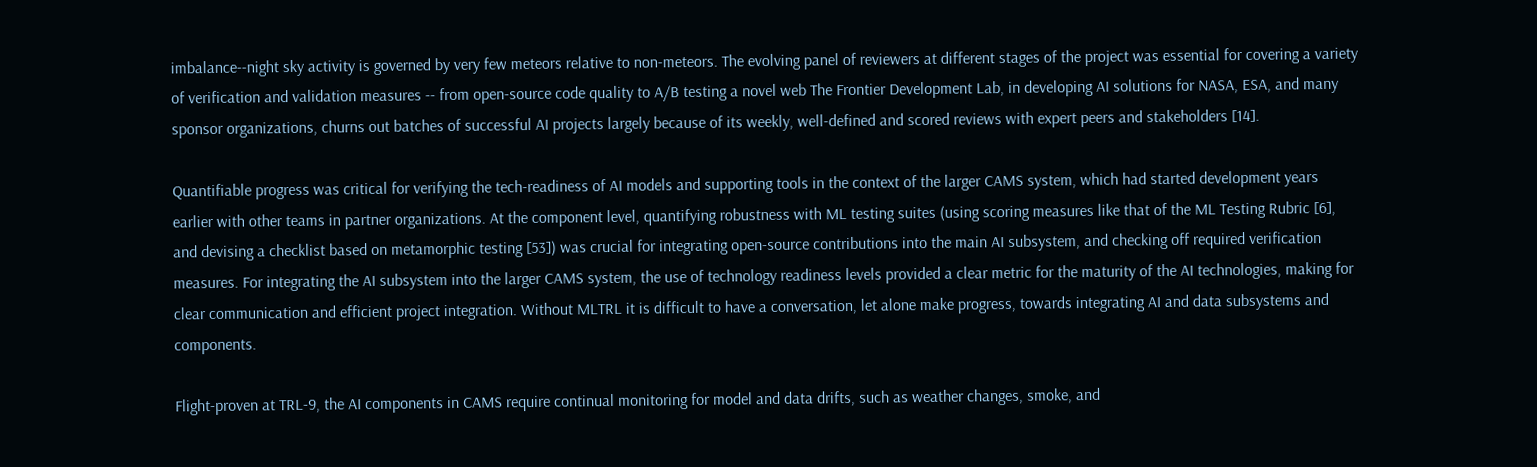imbalance--night sky activity is governed by very few meteors relative to non-meteors. The evolving panel of reviewers at different stages of the project was essential for covering a variety of verification and validation measures -- from open-source code quality to A/B testing a novel web The Frontier Development Lab, in developing AI solutions for NASA, ESA, and many sponsor organizations, churns out batches of successful AI projects largely because of its weekly, well-defined and scored reviews with expert peers and stakeholders [14].

Quantifiable progress was critical for verifying the tech-readiness of AI models and supporting tools in the context of the larger CAMS system, which had started development years earlier with other teams in partner organizations. At the component level, quantifying robustness with ML testing suites (using scoring measures like that of the ML Testing Rubric [6], and devising a checklist based on metamorphic testing [53]) was crucial for integrating open-source contributions into the main AI subsystem, and checking off required verification measures. For integrating the AI subsystem into the larger CAMS system, the use of technology readiness levels provided a clear metric for the maturity of the AI technologies, making for clear communication and efficient project integration. Without MLTRL it is difficult to have a conversation, let alone make progress, towards integrating AI and data subsystems and components.

Flight-proven at TRL-9, the AI components in CAMS require continual monitoring for model and data drifts, such as weather changes, smoke, and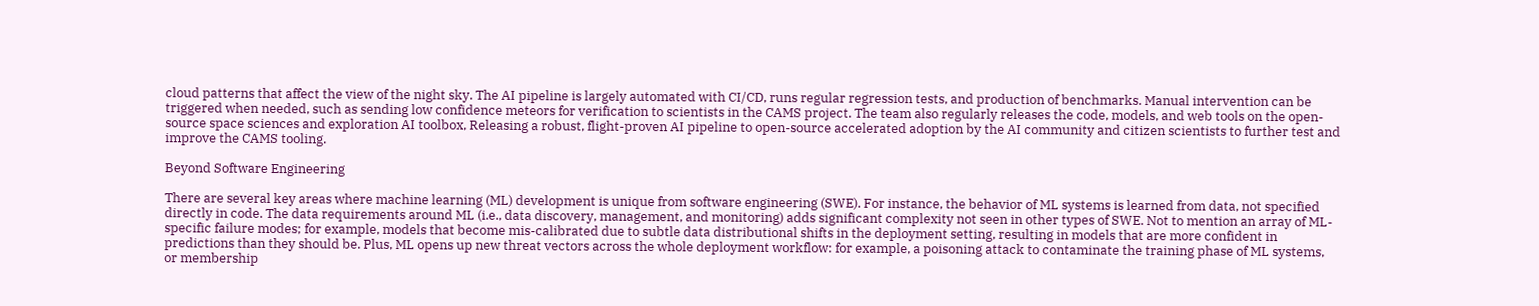cloud patterns that affect the view of the night sky. The AI pipeline is largely automated with CI/CD, runs regular regression tests, and production of benchmarks. Manual intervention can be triggered when needed, such as sending low confidence meteors for verification to scientists in the CAMS project. The team also regularly releases the code, models, and web tools on the open-source space sciences and exploration AI toolbox, Releasing a robust, flight-proven AI pipeline to open-source accelerated adoption by the AI community and citizen scientists to further test and improve the CAMS tooling.

Beyond Software Engineering

There are several key areas where machine learning (ML) development is unique from software engineering (SWE). For instance, the behavior of ML systems is learned from data, not specified directly in code. The data requirements around ML (i.e., data discovery, management, and monitoring) adds significant complexity not seen in other types of SWE. Not to mention an array of ML-specific failure modes; for example, models that become mis-calibrated due to subtle data distributional shifts in the deployment setting, resulting in models that are more confident in predictions than they should be. Plus, ML opens up new threat vectors across the whole deployment workflow: for example, a poisoning attack to contaminate the training phase of ML systems, or membership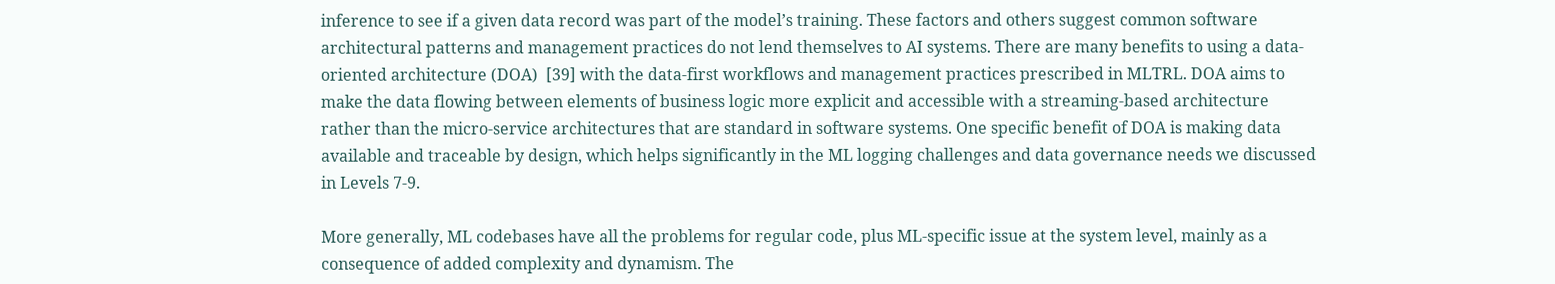inference to see if a given data record was part of the model’s training. These factors and others suggest common software architectural patterns and management practices do not lend themselves to AI systems. There are many benefits to using a data-oriented architecture (DOA)  [39] with the data-first workflows and management practices prescribed in MLTRL. DOA aims to make the data flowing between elements of business logic more explicit and accessible with a streaming-based architecture rather than the micro-service architectures that are standard in software systems. One specific benefit of DOA is making data available and traceable by design, which helps significantly in the ML logging challenges and data governance needs we discussed in Levels 7-9.

More generally, ML codebases have all the problems for regular code, plus ML-specific issue at the system level, mainly as a consequence of added complexity and dynamism. The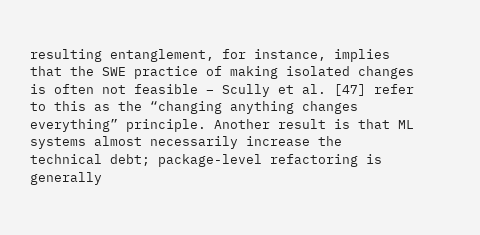resulting entanglement, for instance, implies that the SWE practice of making isolated changes is often not feasible – Scully et al. [47] refer to this as the “changing anything changes everything” principle. Another result is that ML systems almost necessarily increase the technical debt; package-level refactoring is generally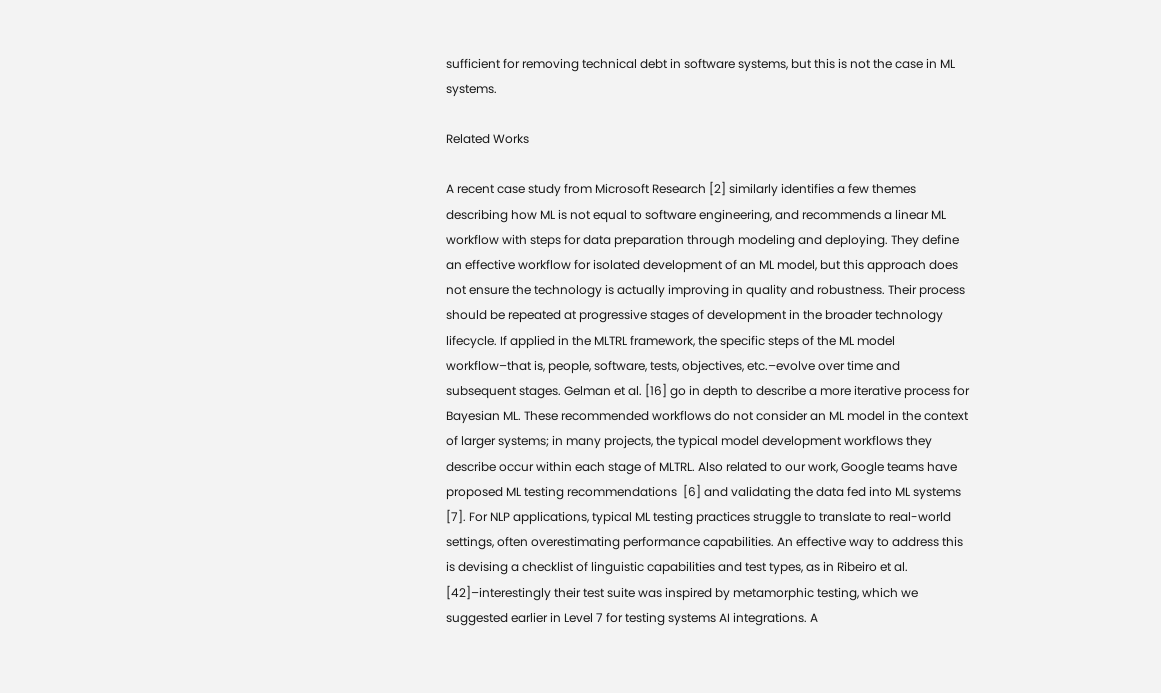sufficient for removing technical debt in software systems, but this is not the case in ML systems.

Related Works

A recent case study from Microsoft Research [2] similarly identifies a few themes describing how ML is not equal to software engineering, and recommends a linear ML workflow with steps for data preparation through modeling and deploying. They define an effective workflow for isolated development of an ML model, but this approach does not ensure the technology is actually improving in quality and robustness. Their process should be repeated at progressive stages of development in the broader technology lifecycle. If applied in the MLTRL framework, the specific steps of the ML model workflow–that is, people, software, tests, objectives, etc.–evolve over time and subsequent stages. Gelman et al. [16] go in depth to describe a more iterative process for Bayesian ML. These recommended workflows do not consider an ML model in the context of larger systems; in many projects, the typical model development workflows they describe occur within each stage of MLTRL. Also related to our work, Google teams have proposed ML testing recommendations  [6] and validating the data fed into ML systems  [7]. For NLP applications, typical ML testing practices struggle to translate to real-world settings, often overestimating performance capabilities. An effective way to address this is devising a checklist of linguistic capabilities and test types, as in Ribeiro et al. [42]–interestingly their test suite was inspired by metamorphic testing, which we suggested earlier in Level 7 for testing systems AI integrations. A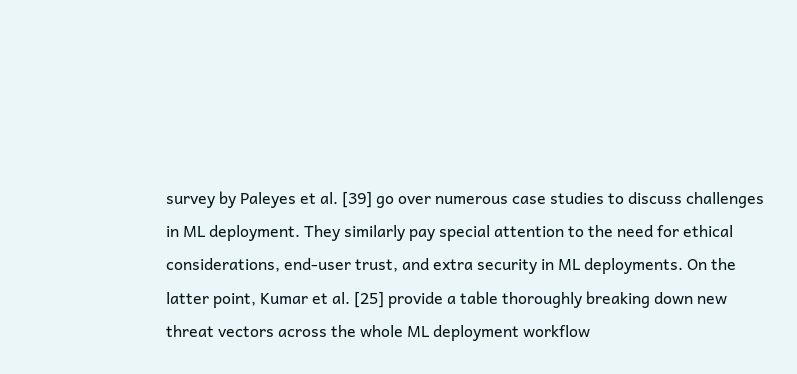survey by Paleyes et al. [39] go over numerous case studies to discuss challenges in ML deployment. They similarly pay special attention to the need for ethical considerations, end-user trust, and extra security in ML deployments. On the latter point, Kumar et al. [25] provide a table thoroughly breaking down new threat vectors across the whole ML deployment workflow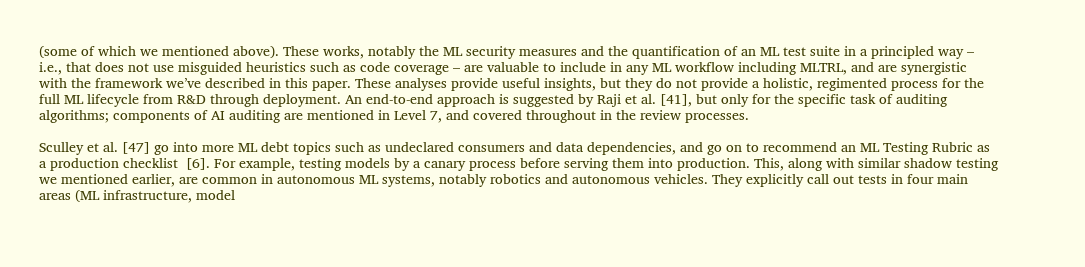(some of which we mentioned above). These works, notably the ML security measures and the quantification of an ML test suite in a principled way – i.e., that does not use misguided heuristics such as code coverage – are valuable to include in any ML workflow including MLTRL, and are synergistic with the framework we’ve described in this paper. These analyses provide useful insights, but they do not provide a holistic, regimented process for the full ML lifecycle from R&D through deployment. An end-to-end approach is suggested by Raji et al. [41], but only for the specific task of auditing algorithms; components of AI auditing are mentioned in Level 7, and covered throughout in the review processes.

Sculley et al. [47] go into more ML debt topics such as undeclared consumers and data dependencies, and go on to recommend an ML Testing Rubric as a production checklist  [6]. For example, testing models by a canary process before serving them into production. This, along with similar shadow testing we mentioned earlier, are common in autonomous ML systems, notably robotics and autonomous vehicles. They explicitly call out tests in four main areas (ML infrastructure, model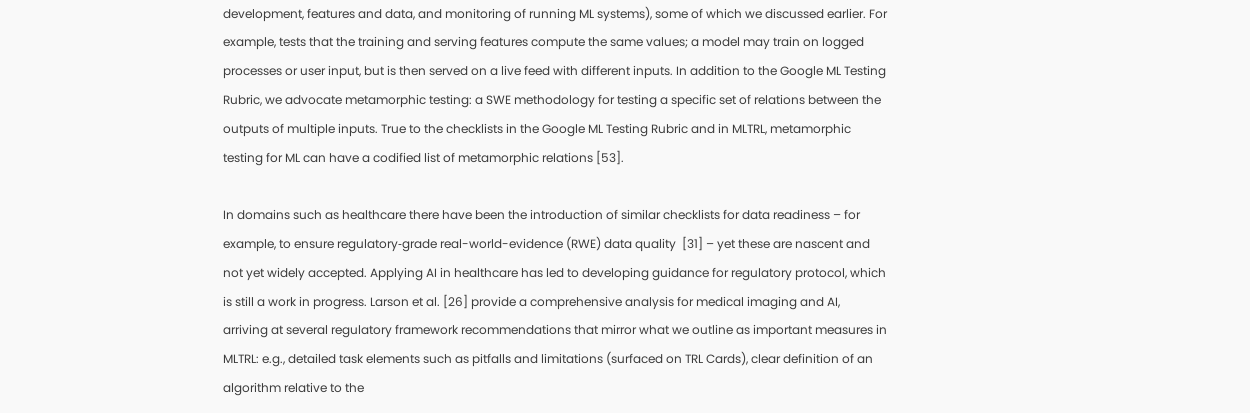development, features and data, and monitoring of running ML systems), some of which we discussed earlier. For example, tests that the training and serving features compute the same values; a model may train on logged processes or user input, but is then served on a live feed with different inputs. In addition to the Google ML Testing Rubric, we advocate metamorphic testing: a SWE methodology for testing a specific set of relations between the outputs of multiple inputs. True to the checklists in the Google ML Testing Rubric and in MLTRL, metamorphic testing for ML can have a codified list of metamorphic relations [53].

In domains such as healthcare there have been the introduction of similar checklists for data readiness – for example, to ensure regulatory‐grade real-world-evidence (RWE) data quality  [31] – yet these are nascent and not yet widely accepted. Applying AI in healthcare has led to developing guidance for regulatory protocol, which is still a work in progress. Larson et al. [26] provide a comprehensive analysis for medical imaging and AI, arriving at several regulatory framework recommendations that mirror what we outline as important measures in MLTRL: e.g., detailed task elements such as pitfalls and limitations (surfaced on TRL Cards), clear definition of an algorithm relative to the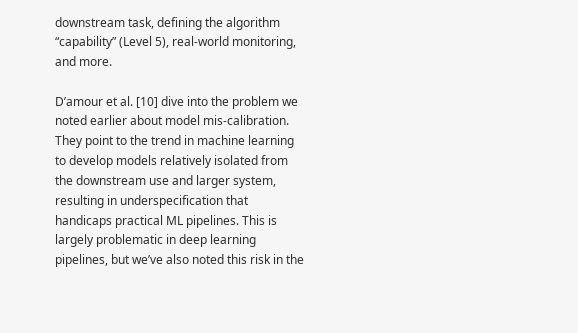downstream task, defining the algorithm “capability” (Level 5), real-world monitoring, and more.

D’amour et al. [10] dive into the problem we noted earlier about model mis-calibration. They point to the trend in machine learning to develop models relatively isolated from the downstream use and larger system, resulting in underspecification that handicaps practical ML pipelines. This is largely problematic in deep learning pipelines, but we’ve also noted this risk in the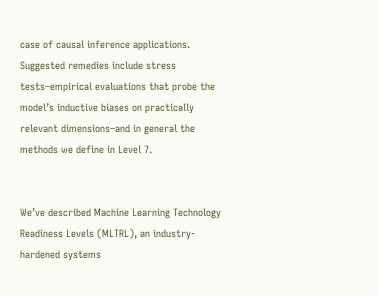case of causal inference applications. Suggested remedies include stress tests–empirical evaluations that probe the model’s inductive biases on practically relevant dimensions–and in general the methods we define in Level 7.


We’ve described Machine Learning Technology Readiness Levels (MLTRL), an industry-hardened systems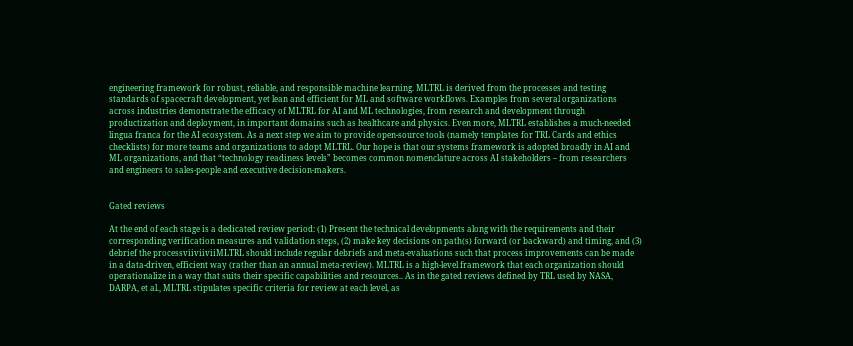engineering framework for robust, reliable, and responsible machine learning. MLTRL is derived from the processes and testing standards of spacecraft development, yet lean and efficient for ML and software workflows. Examples from several organizations across industries demonstrate the efficacy of MLTRL for AI and ML technologies, from research and development through productization and deployment, in important domains such as healthcare and physics. Even more, MLTRL establishes a much-needed lingua franca for the AI ecosystem. As a next step we aim to provide open-source tools (namely templates for TRL Cards and ethics checklists) for more teams and organizations to adopt MLTRL. Our hope is that our systems framework is adopted broadly in AI and ML organizations, and that “technology readiness levels” becomes common nomenclature across AI stakeholders – from researchers and engineers to sales-people and executive decision-makers.


Gated reviews

At the end of each stage is a dedicated review period: (1) Present the technical developments along with the requirements and their corresponding verification measures and validation steps, (2) make key decisions on path(s) forward (or backward) and timing, and (3) debrief the processviiviiviiMLTRL should include regular debriefs and meta-evaluations such that process improvements can be made in a data-driven, efficient way (rather than an annual meta-review). MLTRL is a high-level framework that each organization should operationalize in a way that suits their specific capabilities and resources.. As in the gated reviews defined by TRL used by NASA, DARPA, et al., MLTRL stipulates specific criteria for review at each level, as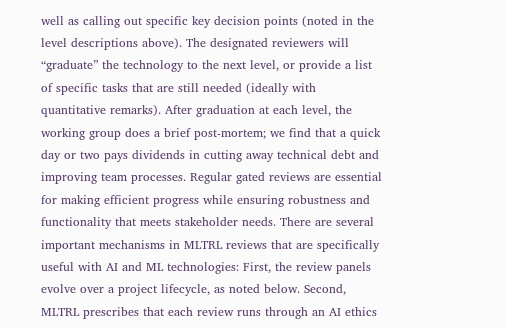well as calling out specific key decision points (noted in the level descriptions above). The designated reviewers will “graduate” the technology to the next level, or provide a list of specific tasks that are still needed (ideally with quantitative remarks). After graduation at each level, the working group does a brief post-mortem; we find that a quick day or two pays dividends in cutting away technical debt and improving team processes. Regular gated reviews are essential for making efficient progress while ensuring robustness and functionality that meets stakeholder needs. There are several important mechanisms in MLTRL reviews that are specifically useful with AI and ML technologies: First, the review panels evolve over a project lifecycle, as noted below. Second, MLTRL prescribes that each review runs through an AI ethics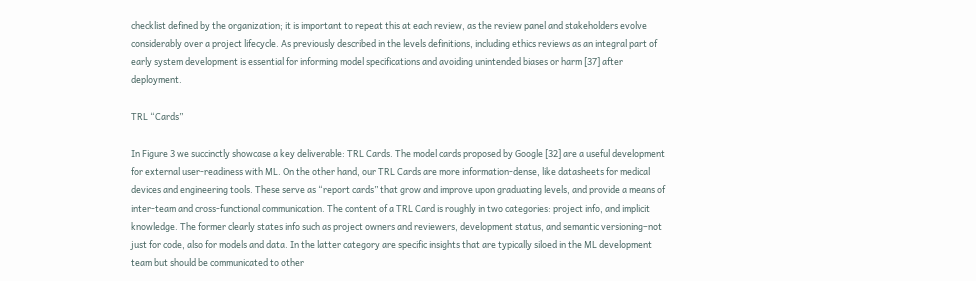checklist defined by the organization; it is important to repeat this at each review, as the review panel and stakeholders evolve considerably over a project lifecycle. As previously described in the levels definitions, including ethics reviews as an integral part of early system development is essential for informing model specifications and avoiding unintended biases or harm [37] after deployment.

TRL “Cards”

In Figure 3 we succinctly showcase a key deliverable: TRL Cards. The model cards proposed by Google [32] are a useful development for external user-readiness with ML. On the other hand, our TRL Cards are more information-dense, like datasheets for medical devices and engineering tools. These serve as “report cards” that grow and improve upon graduating levels, and provide a means of inter-team and cross-functional communication. The content of a TRL Card is roughly in two categories: project info, and implicit knowledge. The former clearly states info such as project owners and reviewers, development status, and semantic versioning–not just for code, also for models and data. In the latter category are specific insights that are typically siloed in the ML development team but should be communicated to other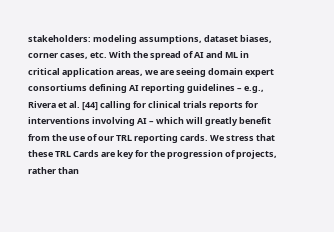stakeholders: modeling assumptions, dataset biases, corner cases, etc. With the spread of AI and ML in critical application areas, we are seeing domain expert consortiums defining AI reporting guidelines – e.g., Rivera et al. [44] calling for clinical trials reports for interventions involving AI – which will greatly benefit from the use of our TRL reporting cards. We stress that these TRL Cards are key for the progression of projects, rather than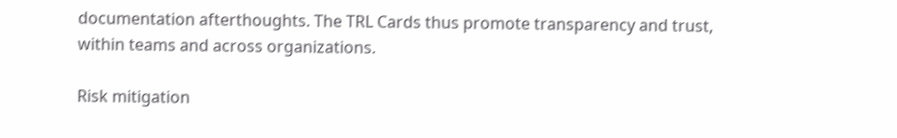documentation afterthoughts. The TRL Cards thus promote transparency and trust, within teams and across organizations.

Risk mitigation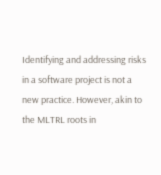Identifying and addressing risks in a software project is not a new practice. However, akin to the MLTRL roots in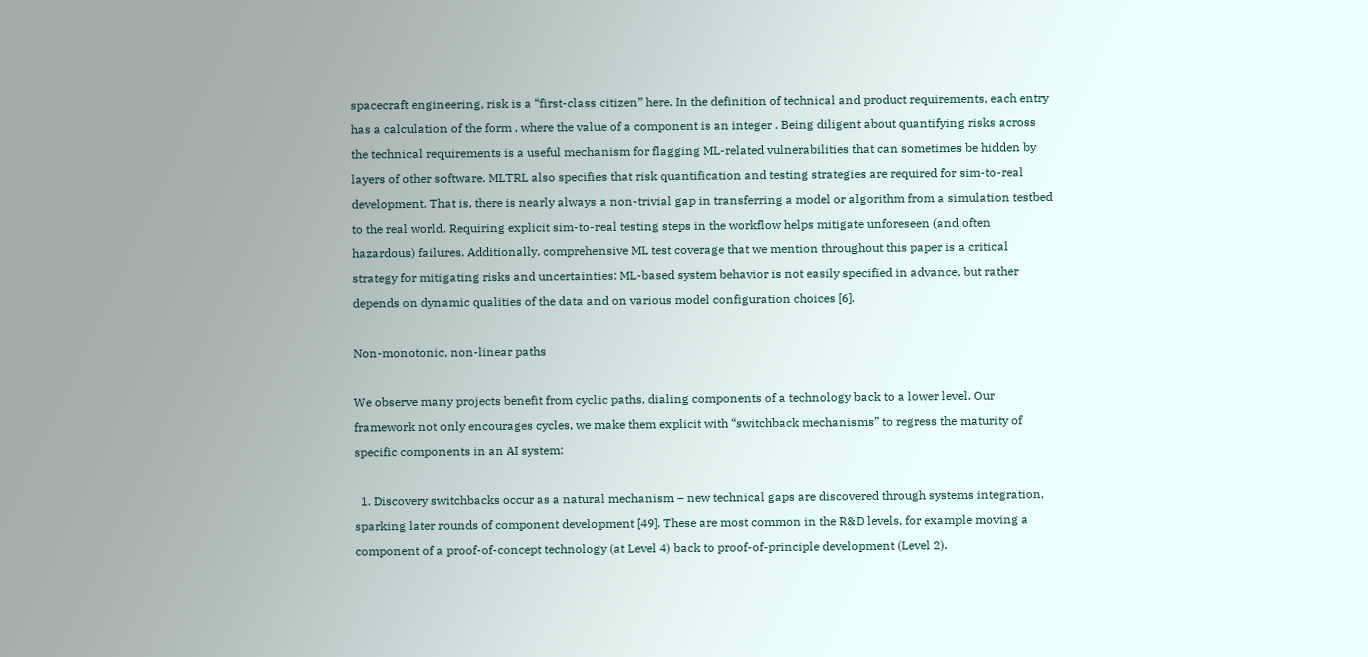spacecraft engineering, risk is a “first-class citizen” here. In the definition of technical and product requirements, each entry has a calculation of the form , where the value of a component is an integer . Being diligent about quantifying risks across the technical requirements is a useful mechanism for flagging ML-related vulnerabilities that can sometimes be hidden by layers of other software. MLTRL also specifies that risk quantification and testing strategies are required for sim-to-real development. That is, there is nearly always a non-trivial gap in transferring a model or algorithm from a simulation testbed to the real world. Requiring explicit sim-to-real testing steps in the workflow helps mitigate unforeseen (and often hazardous) failures. Additionally, comprehensive ML test coverage that we mention throughout this paper is a critical strategy for mitigating risks and uncertainties: ML-based system behavior is not easily specified in advance, but rather depends on dynamic qualities of the data and on various model configuration choices [6].

Non-monotonic, non-linear paths

We observe many projects benefit from cyclic paths, dialing components of a technology back to a lower level. Our framework not only encourages cycles, we make them explicit with “switchback mechanisms” to regress the maturity of specific components in an AI system:

  1. Discovery switchbacks occur as a natural mechanism – new technical gaps are discovered through systems integration, sparking later rounds of component development [49]. These are most common in the R&D levels, for example moving a component of a proof-of-concept technology (at Level 4) back to proof-of-principle development (Level 2).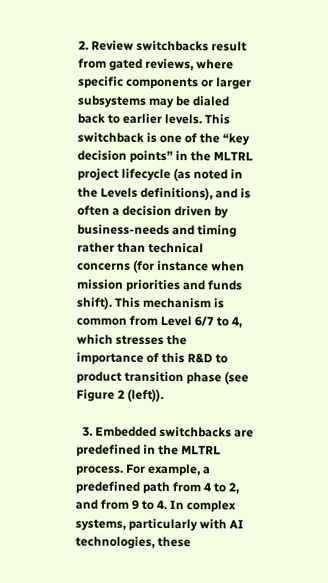2. Review switchbacks result from gated reviews, where specific components or larger subsystems may be dialed back to earlier levels. This switchback is one of the “key decision points” in the MLTRL project lifecycle (as noted in the Levels definitions), and is often a decision driven by business-needs and timing rather than technical concerns (for instance when mission priorities and funds shift). This mechanism is common from Level 6/7 to 4, which stresses the importance of this R&D to product transition phase (see Figure 2 (left)).

  3. Embedded switchbacks are predefined in the MLTRL process. For example, a predefined path from 4 to 2, and from 9 to 4. In complex systems, particularly with AI technologies, these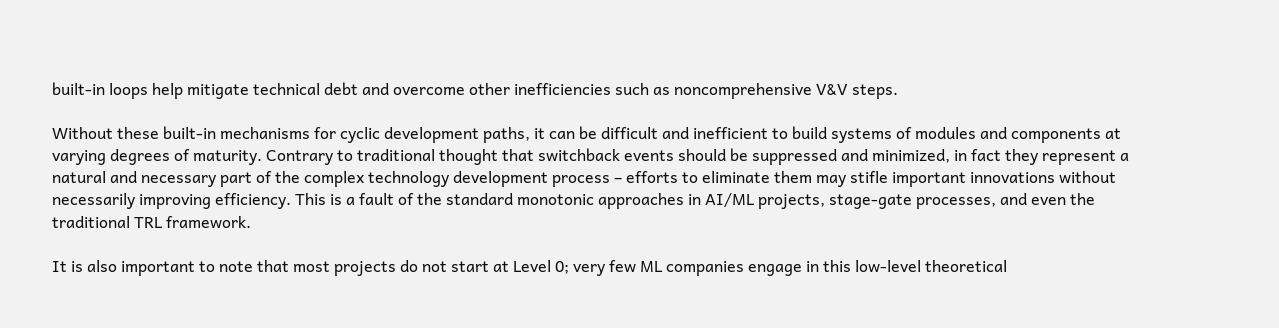built-in loops help mitigate technical debt and overcome other inefficiencies such as noncomprehensive V&V steps.

Without these built-in mechanisms for cyclic development paths, it can be difficult and inefficient to build systems of modules and components at varying degrees of maturity. Contrary to traditional thought that switchback events should be suppressed and minimized, in fact they represent a natural and necessary part of the complex technology development process – efforts to eliminate them may stifle important innovations without necessarily improving efficiency. This is a fault of the standard monotonic approaches in AI/ML projects, stage-gate processes, and even the traditional TRL framework.

It is also important to note that most projects do not start at Level 0; very few ML companies engage in this low-level theoretical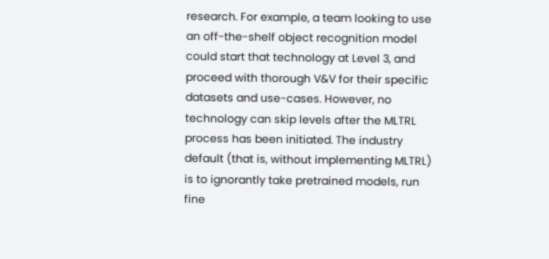research. For example, a team looking to use an off-the-shelf object recognition model could start that technology at Level 3, and proceed with thorough V&V for their specific datasets and use-cases. However, no technology can skip levels after the MLTRL process has been initiated. The industry default (that is, without implementing MLTRL) is to ignorantly take pretrained models, run fine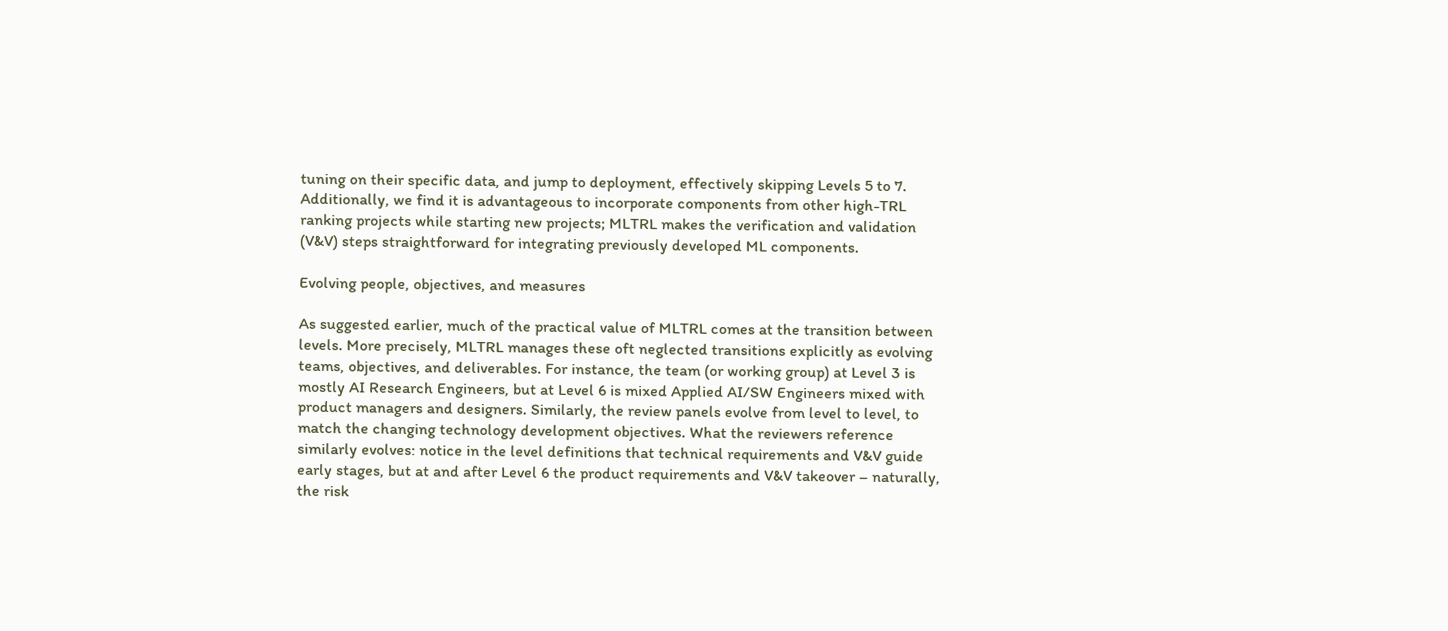tuning on their specific data, and jump to deployment, effectively skipping Levels 5 to 7. Additionally, we find it is advantageous to incorporate components from other high-TRL ranking projects while starting new projects; MLTRL makes the verification and validation (V&V) steps straightforward for integrating previously developed ML components.

Evolving people, objectives, and measures

As suggested earlier, much of the practical value of MLTRL comes at the transition between levels. More precisely, MLTRL manages these oft neglected transitions explicitly as evolving teams, objectives, and deliverables. For instance, the team (or working group) at Level 3 is mostly AI Research Engineers, but at Level 6 is mixed Applied AI/SW Engineers mixed with product managers and designers. Similarly, the review panels evolve from level to level, to match the changing technology development objectives. What the reviewers reference similarly evolves: notice in the level definitions that technical requirements and V&V guide early stages, but at and after Level 6 the product requirements and V&V takeover – naturally, the risk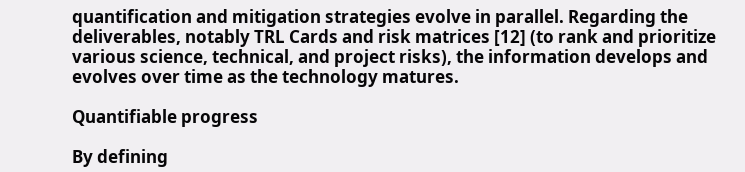quantification and mitigation strategies evolve in parallel. Regarding the deliverables, notably TRL Cards and risk matrices [12] (to rank and prioritize various science, technical, and project risks), the information develops and evolves over time as the technology matures.

Quantifiable progress

By defining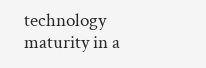technology maturity in a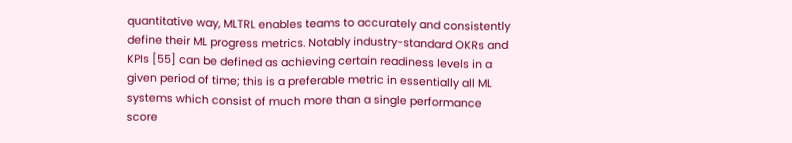quantitative way, MLTRL enables teams to accurately and consistently define their ML progress metrics. Notably industry-standard OKRs and KPIs [55] can be defined as achieving certain readiness levels in a given period of time; this is a preferable metric in essentially all ML systems which consist of much more than a single performance score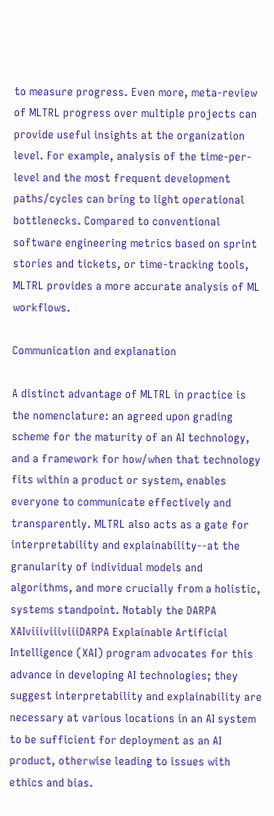to measure progress. Even more, meta-review of MLTRL progress over multiple projects can provide useful insights at the organization level. For example, analysis of the time-per-level and the most frequent development paths/cycles can bring to light operational bottlenecks. Compared to conventional software engineering metrics based on sprint stories and tickets, or time-tracking tools, MLTRL provides a more accurate analysis of ML workflows.

Communication and explanation

A distinct advantage of MLTRL in practice is the nomenclature: an agreed upon grading scheme for the maturity of an AI technology, and a framework for how/when that technology fits within a product or system, enables everyone to communicate effectively and transparently. MLTRL also acts as a gate for interpretability and explainability--at the granularity of individual models and algorithms, and more crucially from a holistic, systems standpoint. Notably the DARPA XAIviiiviiiviiiDARPA Explainable Artificial Intelligence (XAI) program advocates for this advance in developing AI technologies; they suggest interpretability and explainability are necessary at various locations in an AI system to be sufficient for deployment as an AI product, otherwise leading to issues with ethics and bias.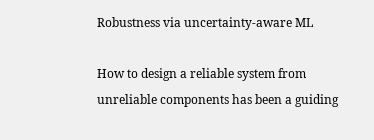Robustness via uncertainty-aware ML

How to design a reliable system from unreliable components has been a guiding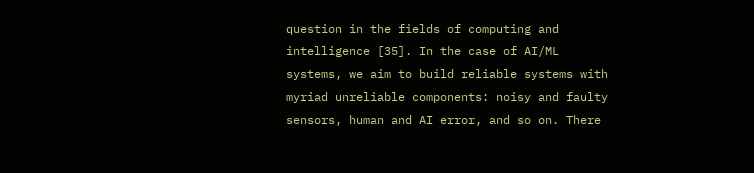question in the fields of computing and intelligence [35]. In the case of AI/ML systems, we aim to build reliable systems with myriad unreliable components: noisy and faulty sensors, human and AI error, and so on. There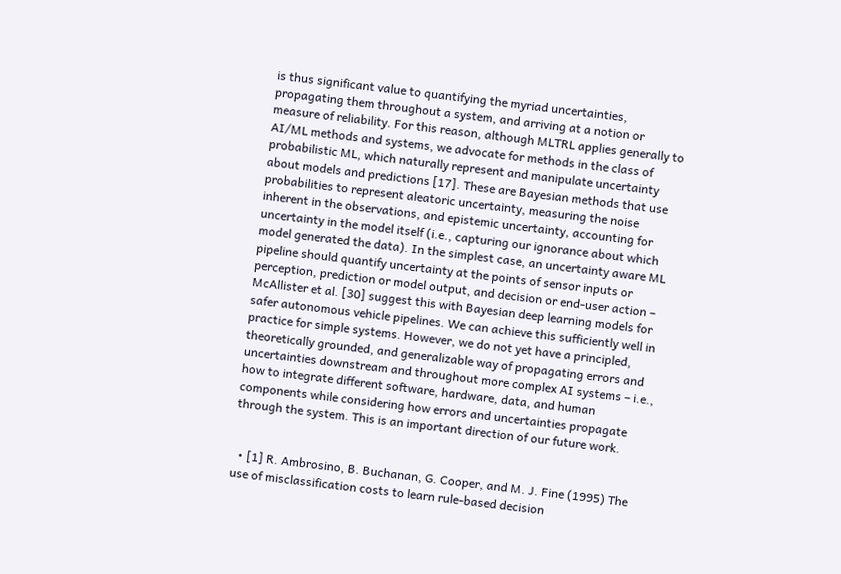is thus significant value to quantifying the myriad uncertainties, propagating them throughout a system, and arriving at a notion or measure of reliability. For this reason, although MLTRL applies generally to AI/ML methods and systems, we advocate for methods in the class of probabilistic ML, which naturally represent and manipulate uncertainty about models and predictions [17]. These are Bayesian methods that use probabilities to represent aleatoric uncertainty, measuring the noise inherent in the observations, and epistemic uncertainty, accounting for uncertainty in the model itself (i.e., capturing our ignorance about which model generated the data). In the simplest case, an uncertainty aware ML pipeline should quantify uncertainty at the points of sensor inputs or perception, prediction or model output, and decision or end-user action – McAllister et al. [30] suggest this with Bayesian deep learning models for safer autonomous vehicle pipelines. We can achieve this sufficiently well in practice for simple systems. However, we do not yet have a principled, theoretically grounded, and generalizable way of propagating errors and uncertainties downstream and throughout more complex AI systems – i.e., how to integrate different software, hardware, data, and human components while considering how errors and uncertainties propagate through the system. This is an important direction of our future work.


  • [1] R. Ambrosino, B. Buchanan, G. Cooper, and M. J. Fine (1995) The use of misclassification costs to learn rule-based decision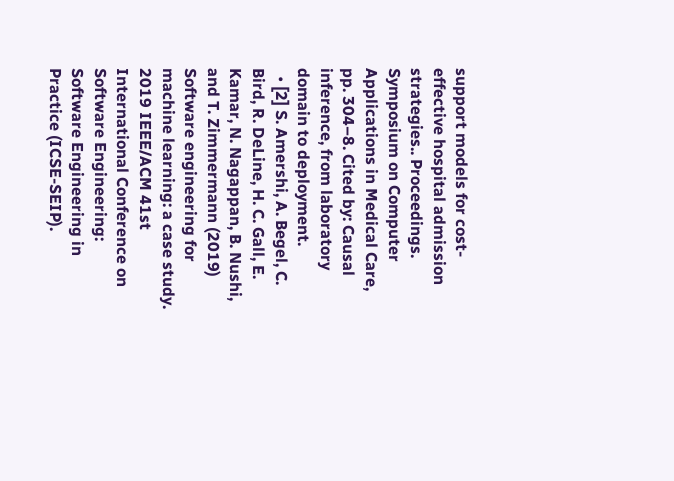support models for cost-effective hospital admission strategies.. Proceedings. Symposium on Computer Applications in Medical Care, pp. 304–8. Cited by: Causal inference, from laboratory domain to deployment.
  • [2] S. Amershi, A. Begel, C. Bird, R. DeLine, H. C. Gall, E. Kamar, N. Nagappan, B. Nushi, and T. Zimmermann (2019) Software engineering for machine learning: a case study. 2019 IEEE/ACM 41st International Conference on Software Engineering: Software Engineering in Practice (ICSE-SEIP).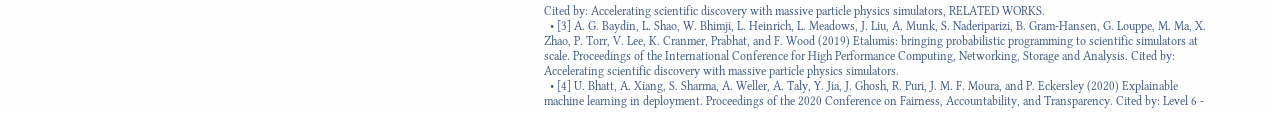Cited by: Accelerating scientific discovery with massive particle physics simulators, RELATED WORKS.
  • [3] A. G. Baydin, L. Shao, W. Bhimji, L. Heinrich, L. Meadows, J. Liu, A. Munk, S. Naderiparizi, B. Gram-Hansen, G. Louppe, M. Ma, X. Zhao, P. Torr, V. Lee, K. Cranmer, Prabhat, and F. Wood (2019) Etalumis: bringing probabilistic programming to scientific simulators at scale. Proceedings of the International Conference for High Performance Computing, Networking, Storage and Analysis. Cited by: Accelerating scientific discovery with massive particle physics simulators.
  • [4] U. Bhatt, A. Xiang, S. Sharma, A. Weller, A. Taly, Y. Jia, J. Ghosh, R. Puri, J. M. F. Moura, and P. Eckersley (2020) Explainable machine learning in deployment. Proceedings of the 2020 Conference on Fairness, Accountability, and Transparency. Cited by: Level 6 -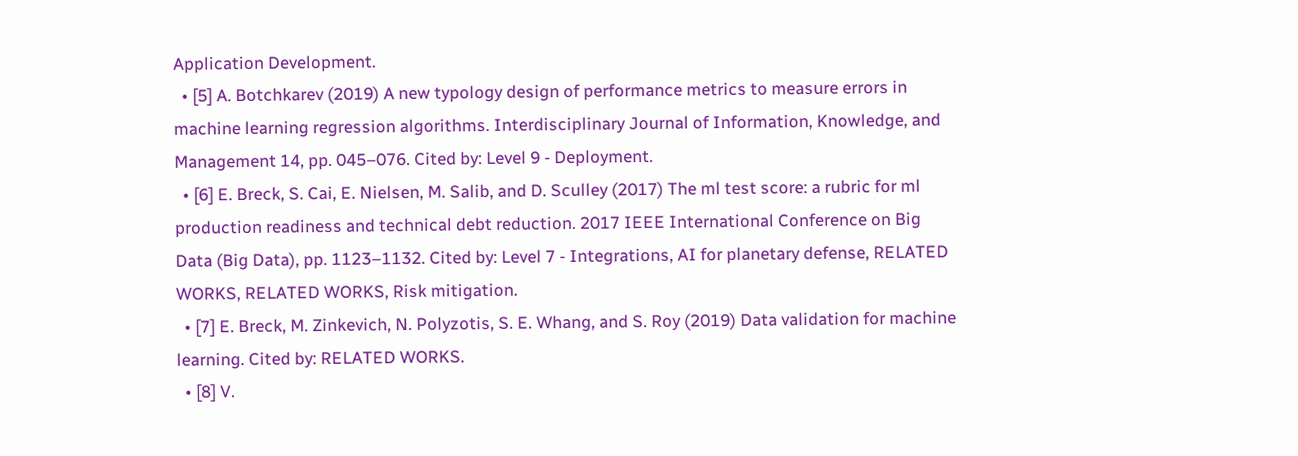Application Development.
  • [5] A. Botchkarev (2019) A new typology design of performance metrics to measure errors in machine learning regression algorithms. Interdisciplinary Journal of Information, Knowledge, and Management 14, pp. 045–076. Cited by: Level 9 - Deployment.
  • [6] E. Breck, S. Cai, E. Nielsen, M. Salib, and D. Sculley (2017) The ml test score: a rubric for ml production readiness and technical debt reduction. 2017 IEEE International Conference on Big Data (Big Data), pp. 1123–1132. Cited by: Level 7 - Integrations, AI for planetary defense, RELATED WORKS, RELATED WORKS, Risk mitigation.
  • [7] E. Breck, M. Zinkevich, N. Polyzotis, S. E. Whang, and S. Roy (2019) Data validation for machine learning. Cited by: RELATED WORKS.
  • [8] V.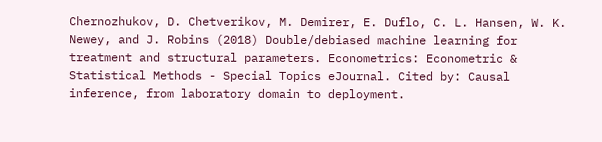Chernozhukov, D. Chetverikov, M. Demirer, E. Duflo, C. L. Hansen, W. K. Newey, and J. Robins (2018) Double/debiased machine learning for treatment and structural parameters. Econometrics: Econometric & Statistical Methods - Special Topics eJournal. Cited by: Causal inference, from laboratory domain to deployment.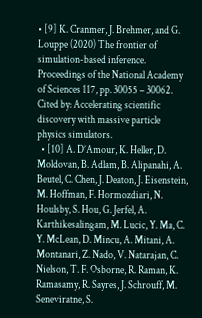• [9] K. Cranmer, J. Brehmer, and G. Louppe (2020) The frontier of simulation-based inference. Proceedings of the National Academy of Sciences 117, pp. 30055 – 30062. Cited by: Accelerating scientific discovery with massive particle physics simulators.
  • [10] A. D’Amour, K. Heller, D. Moldovan, B. Adlam, B. Alipanahi, A. Beutel, C. Chen, J. Deaton, J. Eisenstein, M. Hoffman, F. Hormozdiari, N. Houlsby, S. Hou, G. Jerfel, A. Karthikesalingam, M. Lucic, Y. Ma, C. Y. McLean, D. Mincu, A. Mitani, A. Montanari, Z. Nado, V. Natarajan, C. Nielson, T. F. Osborne, R. Raman, K. Ramasamy, R. Sayres, J. Schrouff, M. Seneviratne, S.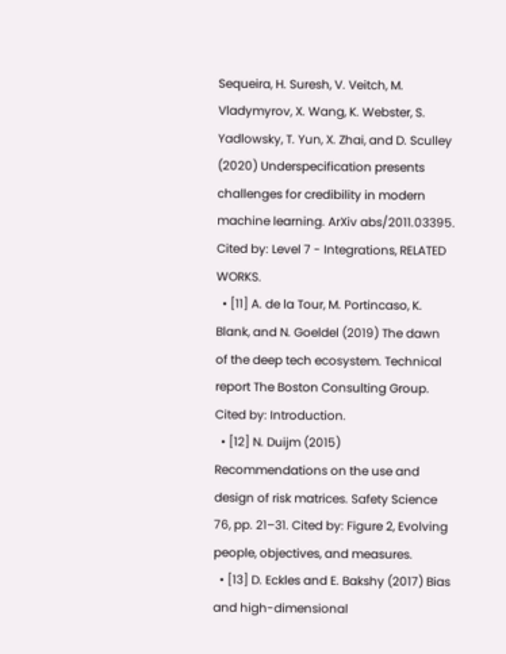Sequeira, H. Suresh, V. Veitch, M. Vladymyrov, X. Wang, K. Webster, S. Yadlowsky, T. Yun, X. Zhai, and D. Sculley (2020) Underspecification presents challenges for credibility in modern machine learning. ArXiv abs/2011.03395. Cited by: Level 7 - Integrations, RELATED WORKS.
  • [11] A. de la Tour, M. Portincaso, K. Blank, and N. Goeldel (2019) The dawn of the deep tech ecosystem. Technical report The Boston Consulting Group. Cited by: Introduction.
  • [12] N. Duijm (2015) Recommendations on the use and design of risk matrices. Safety Science 76, pp. 21–31. Cited by: Figure 2, Evolving people, objectives, and measures.
  • [13] D. Eckles and E. Bakshy (2017) Bias and high-dimensional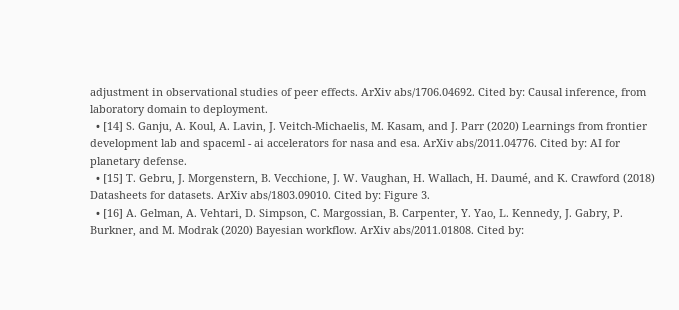adjustment in observational studies of peer effects. ArXiv abs/1706.04692. Cited by: Causal inference, from laboratory domain to deployment.
  • [14] S. Ganju, A. Koul, A. Lavin, J. Veitch-Michaelis, M. Kasam, and J. Parr (2020) Learnings from frontier development lab and spaceml - ai accelerators for nasa and esa. ArXiv abs/2011.04776. Cited by: AI for planetary defense.
  • [15] T. Gebru, J. Morgenstern, B. Vecchione, J. W. Vaughan, H. Wallach, H. Daumé, and K. Crawford (2018) Datasheets for datasets. ArXiv abs/1803.09010. Cited by: Figure 3.
  • [16] A. Gelman, A. Vehtari, D. Simpson, C. Margossian, B. Carpenter, Y. Yao, L. Kennedy, J. Gabry, P. Burkner, and M. Modrak (2020) Bayesian workflow. ArXiv abs/2011.01808. Cited by: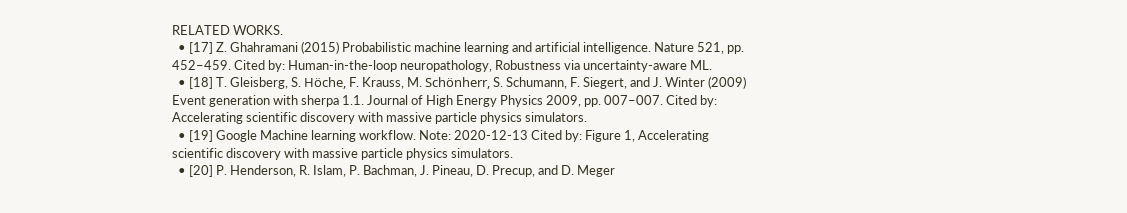RELATED WORKS.
  • [17] Z. Ghahramani (2015) Probabilistic machine learning and artificial intelligence. Nature 521, pp. 452–459. Cited by: Human-in-the-loop neuropathology, Robustness via uncertainty-aware ML.
  • [18] T. Gleisberg, S. Höche, F. Krauss, M. Schönherr, S. Schumann, F. Siegert, and J. Winter (2009) Event generation with sherpa 1.1. Journal of High Energy Physics 2009, pp. 007–007. Cited by: Accelerating scientific discovery with massive particle physics simulators.
  • [19] Google Machine learning workflow. Note: 2020-12-13 Cited by: Figure 1, Accelerating scientific discovery with massive particle physics simulators.
  • [20] P. Henderson, R. Islam, P. Bachman, J. Pineau, D. Precup, and D. Meger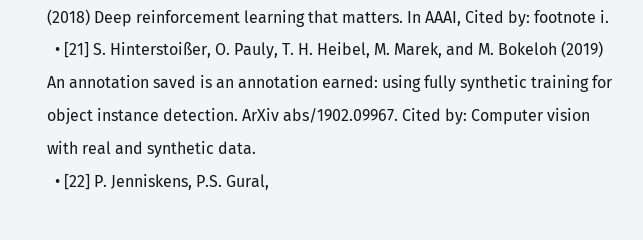(2018) Deep reinforcement learning that matters. In AAAI, Cited by: footnote i.
  • [21] S. Hinterstoißer, O. Pauly, T. H. Heibel, M. Marek, and M. Bokeloh (2019) An annotation saved is an annotation earned: using fully synthetic training for object instance detection. ArXiv abs/1902.09967. Cited by: Computer vision with real and synthetic data.
  • [22] P. Jenniskens, P.S. Gural,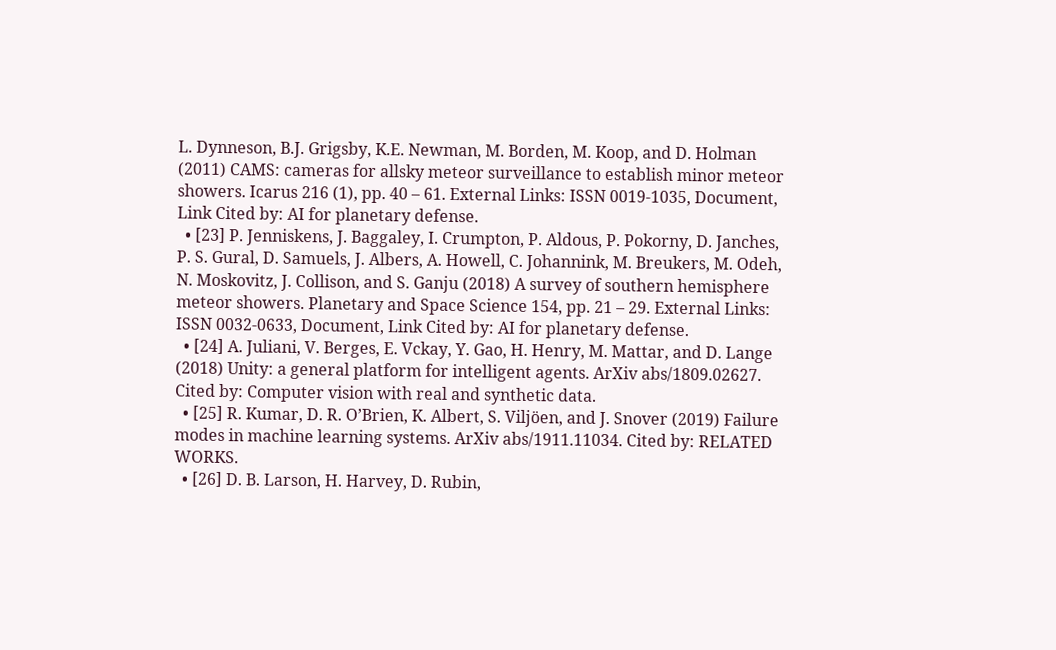L. Dynneson, B.J. Grigsby, K.E. Newman, M. Borden, M. Koop, and D. Holman (2011) CAMS: cameras for allsky meteor surveillance to establish minor meteor showers. Icarus 216 (1), pp. 40 – 61. External Links: ISSN 0019-1035, Document, Link Cited by: AI for planetary defense.
  • [23] P. Jenniskens, J. Baggaley, I. Crumpton, P. Aldous, P. Pokorny, D. Janches, P. S. Gural, D. Samuels, J. Albers, A. Howell, C. Johannink, M. Breukers, M. Odeh, N. Moskovitz, J. Collison, and S. Ganju (2018) A survey of southern hemisphere meteor showers. Planetary and Space Science 154, pp. 21 – 29. External Links: ISSN 0032-0633, Document, Link Cited by: AI for planetary defense.
  • [24] A. Juliani, V. Berges, E. Vckay, Y. Gao, H. Henry, M. Mattar, and D. Lange (2018) Unity: a general platform for intelligent agents. ArXiv abs/1809.02627. Cited by: Computer vision with real and synthetic data.
  • [25] R. Kumar, D. R. O’Brien, K. Albert, S. Viljöen, and J. Snover (2019) Failure modes in machine learning systems. ArXiv abs/1911.11034. Cited by: RELATED WORKS.
  • [26] D. B. Larson, H. Harvey, D. Rubin,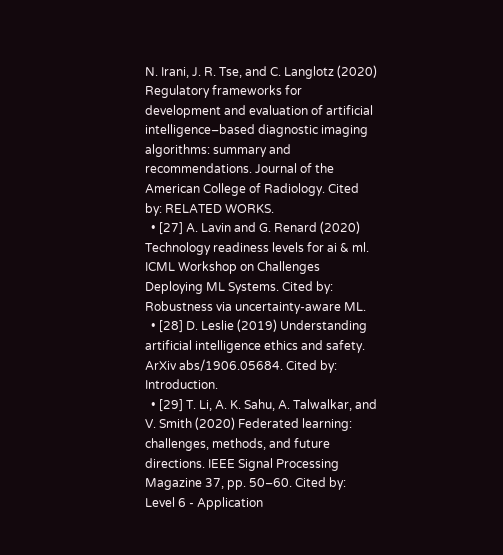N. Irani, J. R. Tse, and C. Langlotz (2020) Regulatory frameworks for development and evaluation of artificial intelligence–based diagnostic imaging algorithms: summary and recommendations. Journal of the American College of Radiology. Cited by: RELATED WORKS.
  • [27] A. Lavin and G. Renard (2020) Technology readiness levels for ai & ml. ICML Workshop on Challenges Deploying ML Systems. Cited by: Robustness via uncertainty-aware ML.
  • [28] D. Leslie (2019) Understanding artificial intelligence ethics and safety. ArXiv abs/1906.05684. Cited by: Introduction.
  • [29] T. Li, A. K. Sahu, A. Talwalkar, and V. Smith (2020) Federated learning: challenges, methods, and future directions. IEEE Signal Processing Magazine 37, pp. 50–60. Cited by: Level 6 - Application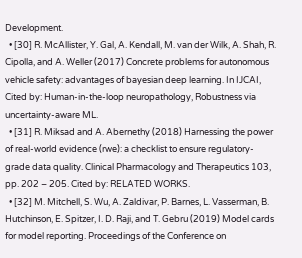Development.
  • [30] R. McAllister, Y. Gal, A. Kendall, M. van der Wilk, A. Shah, R. Cipolla, and A. Weller (2017) Concrete problems for autonomous vehicle safety: advantages of bayesian deep learning. In IJCAI, Cited by: Human-in-the-loop neuropathology, Robustness via uncertainty-aware ML.
  • [31] R. Miksad and A. Abernethy (2018) Harnessing the power of real‐world evidence (rwe): a checklist to ensure regulatory‐grade data quality. Clinical Pharmacology and Therapeutics 103, pp. 202 – 205. Cited by: RELATED WORKS.
  • [32] M. Mitchell, S. Wu, A. Zaldivar, P. Barnes, L. Vasserman, B. Hutchinson, E. Spitzer, I. D. Raji, and T. Gebru (2019) Model cards for model reporting. Proceedings of the Conference on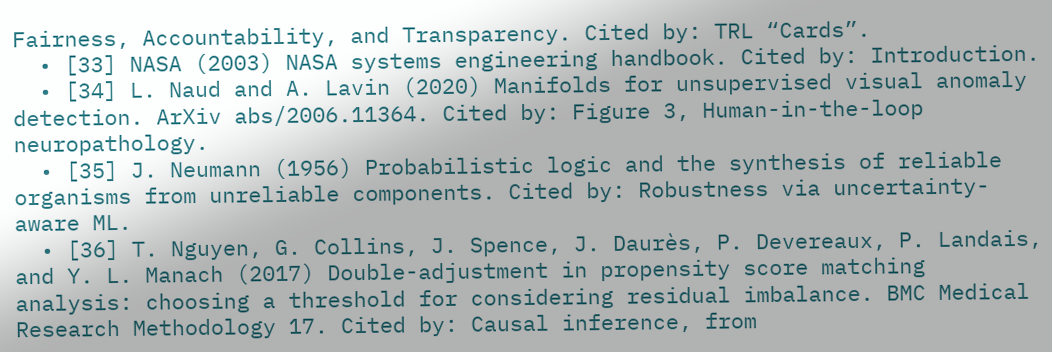Fairness, Accountability, and Transparency. Cited by: TRL “Cards”.
  • [33] NASA (2003) NASA systems engineering handbook. Cited by: Introduction.
  • [34] L. Naud and A. Lavin (2020) Manifolds for unsupervised visual anomaly detection. ArXiv abs/2006.11364. Cited by: Figure 3, Human-in-the-loop neuropathology.
  • [35] J. Neumann (1956) Probabilistic logic and the synthesis of reliable organisms from unreliable components. Cited by: Robustness via uncertainty-aware ML.
  • [36] T. Nguyen, G. Collins, J. Spence, J. Daurès, P. Devereaux, P. Landais, and Y. L. Manach (2017) Double-adjustment in propensity score matching analysis: choosing a threshold for considering residual imbalance. BMC Medical Research Methodology 17. Cited by: Causal inference, from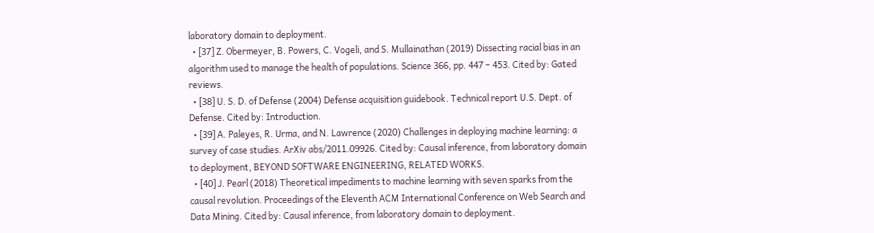laboratory domain to deployment.
  • [37] Z. Obermeyer, B. Powers, C. Vogeli, and S. Mullainathan (2019) Dissecting racial bias in an algorithm used to manage the health of populations. Science 366, pp. 447 – 453. Cited by: Gated reviews.
  • [38] U. S. D. of Defense (2004) Defense acquisition guidebook. Technical report U.S. Dept. of Defense. Cited by: Introduction.
  • [39] A. Paleyes, R. Urma, and N. Lawrence (2020) Challenges in deploying machine learning: a survey of case studies. ArXiv abs/2011.09926. Cited by: Causal inference, from laboratory domain to deployment, BEYOND SOFTWARE ENGINEERING, RELATED WORKS.
  • [40] J. Pearl (2018) Theoretical impediments to machine learning with seven sparks from the causal revolution. Proceedings of the Eleventh ACM International Conference on Web Search and Data Mining. Cited by: Causal inference, from laboratory domain to deployment.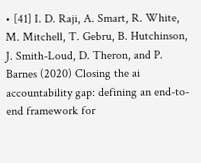• [41] I. D. Raji, A. Smart, R. White, M. Mitchell, T. Gebru, B. Hutchinson, J. Smith-Loud, D. Theron, and P. Barnes (2020) Closing the ai accountability gap: defining an end-to-end framework for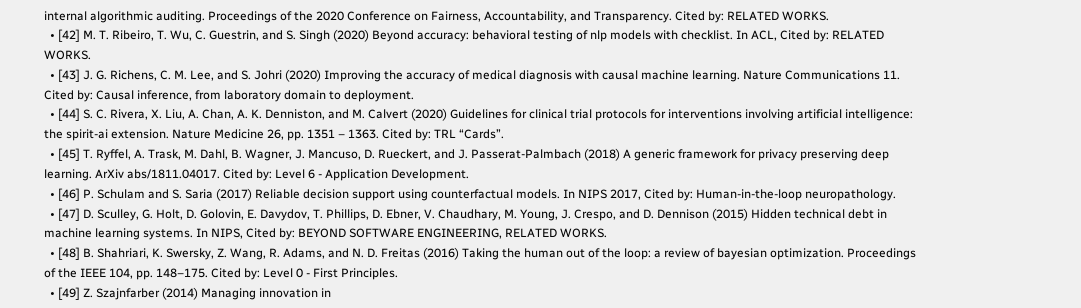internal algorithmic auditing. Proceedings of the 2020 Conference on Fairness, Accountability, and Transparency. Cited by: RELATED WORKS.
  • [42] M. T. Ribeiro, T. Wu, C. Guestrin, and S. Singh (2020) Beyond accuracy: behavioral testing of nlp models with checklist. In ACL, Cited by: RELATED WORKS.
  • [43] J. G. Richens, C. M. Lee, and S. Johri (2020) Improving the accuracy of medical diagnosis with causal machine learning. Nature Communications 11. Cited by: Causal inference, from laboratory domain to deployment.
  • [44] S. C. Rivera, X. Liu, A. Chan, A. K. Denniston, and M. Calvert (2020) Guidelines for clinical trial protocols for interventions involving artificial intelligence: the spirit-ai extension. Nature Medicine 26, pp. 1351 – 1363. Cited by: TRL “Cards”.
  • [45] T. Ryffel, A. Trask, M. Dahl, B. Wagner, J. Mancuso, D. Rueckert, and J. Passerat-Palmbach (2018) A generic framework for privacy preserving deep learning. ArXiv abs/1811.04017. Cited by: Level 6 - Application Development.
  • [46] P. Schulam and S. Saria (2017) Reliable decision support using counterfactual models. In NIPS 2017, Cited by: Human-in-the-loop neuropathology.
  • [47] D. Sculley, G. Holt, D. Golovin, E. Davydov, T. Phillips, D. Ebner, V. Chaudhary, M. Young, J. Crespo, and D. Dennison (2015) Hidden technical debt in machine learning systems. In NIPS, Cited by: BEYOND SOFTWARE ENGINEERING, RELATED WORKS.
  • [48] B. Shahriari, K. Swersky, Z. Wang, R. Adams, and N. D. Freitas (2016) Taking the human out of the loop: a review of bayesian optimization. Proceedings of the IEEE 104, pp. 148–175. Cited by: Level 0 - First Principles.
  • [49] Z. Szajnfarber (2014) Managing innovation in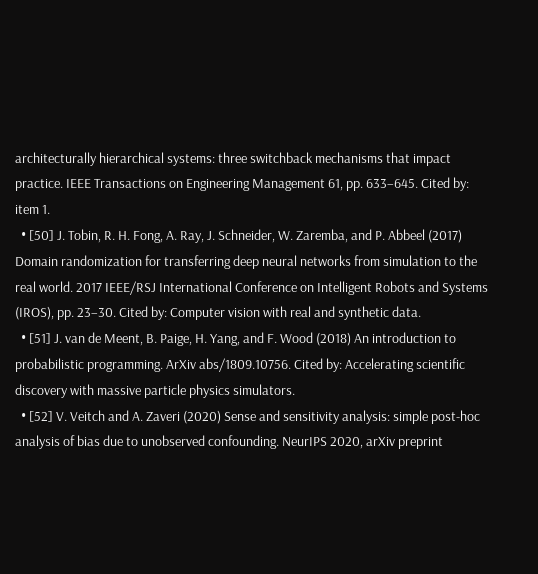architecturally hierarchical systems: three switchback mechanisms that impact practice. IEEE Transactions on Engineering Management 61, pp. 633–645. Cited by: item 1.
  • [50] J. Tobin, R. H. Fong, A. Ray, J. Schneider, W. Zaremba, and P. Abbeel (2017) Domain randomization for transferring deep neural networks from simulation to the real world. 2017 IEEE/RSJ International Conference on Intelligent Robots and Systems (IROS), pp. 23–30. Cited by: Computer vision with real and synthetic data.
  • [51] J. van de Meent, B. Paige, H. Yang, and F. Wood (2018) An introduction to probabilistic programming. ArXiv abs/1809.10756. Cited by: Accelerating scientific discovery with massive particle physics simulators.
  • [52] V. Veitch and A. Zaveri (2020) Sense and sensitivity analysis: simple post-hoc analysis of bias due to unobserved confounding. NeurIPS 2020, arXiv preprint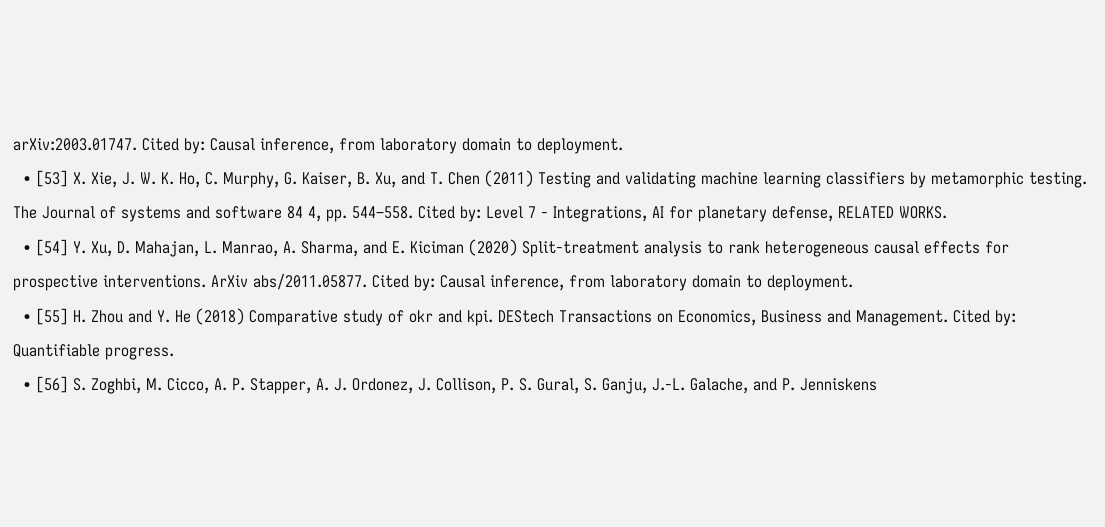arXiv:2003.01747. Cited by: Causal inference, from laboratory domain to deployment.
  • [53] X. Xie, J. W. K. Ho, C. Murphy, G. Kaiser, B. Xu, and T. Chen (2011) Testing and validating machine learning classifiers by metamorphic testing. The Journal of systems and software 84 4, pp. 544–558. Cited by: Level 7 - Integrations, AI for planetary defense, RELATED WORKS.
  • [54] Y. Xu, D. Mahajan, L. Manrao, A. Sharma, and E. Kiciman (2020) Split-treatment analysis to rank heterogeneous causal effects for prospective interventions. ArXiv abs/2011.05877. Cited by: Causal inference, from laboratory domain to deployment.
  • [55] H. Zhou and Y. He (2018) Comparative study of okr and kpi. DEStech Transactions on Economics, Business and Management. Cited by: Quantifiable progress.
  • [56] S. Zoghbi, M. Cicco, A. P. Stapper, A. J. Ordonez, J. Collison, P. S. Gural, S. Ganju, J.-L. Galache, and P. Jenniskens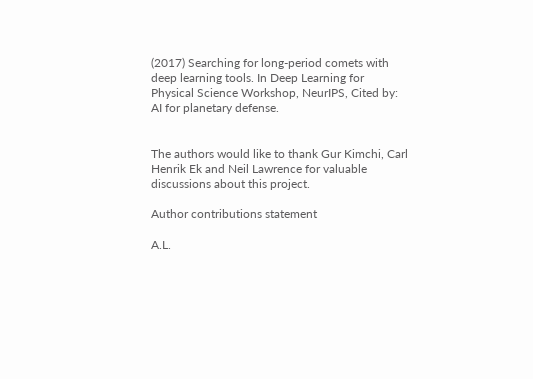(2017) Searching for long-period comets with deep learning tools. In Deep Learning for Physical Science Workshop, NeurIPS, Cited by: AI for planetary defense.


The authors would like to thank Gur Kimchi, Carl Henrik Ek and Neil Lawrence for valuable discussions about this project.

Author contributions statement

A.L.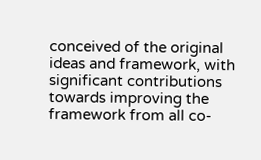conceived of the original ideas and framework, with significant contributions towards improving the framework from all co-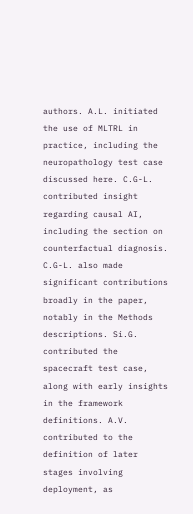authors. A.L. initiated the use of MLTRL in practice, including the neuropathology test case discussed here. C.G-L. contributed insight regarding causal AI, including the section on counterfactual diagnosis. C.G-L. also made significant contributions broadly in the paper, notably in the Methods descriptions. Si.G. contributed the spacecraft test case, along with early insights in the framework definitions. A.V. contributed to the definition of later stages involving deployment, as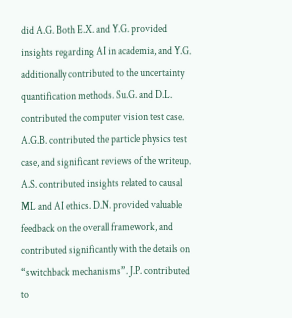did A.G. Both E.X. and Y.G. provided insights regarding AI in academia, and Y.G. additionally contributed to the uncertainty quantification methods. Su.G. and D.L. contributed the computer vision test case. A.G.B. contributed the particle physics test case, and significant reviews of the writeup. A.S. contributed insights related to causal ML and AI ethics. D.N. provided valuable feedback on the overall framework, and contributed significantly with the details on “switchback mechanisms”. J.P. contributed to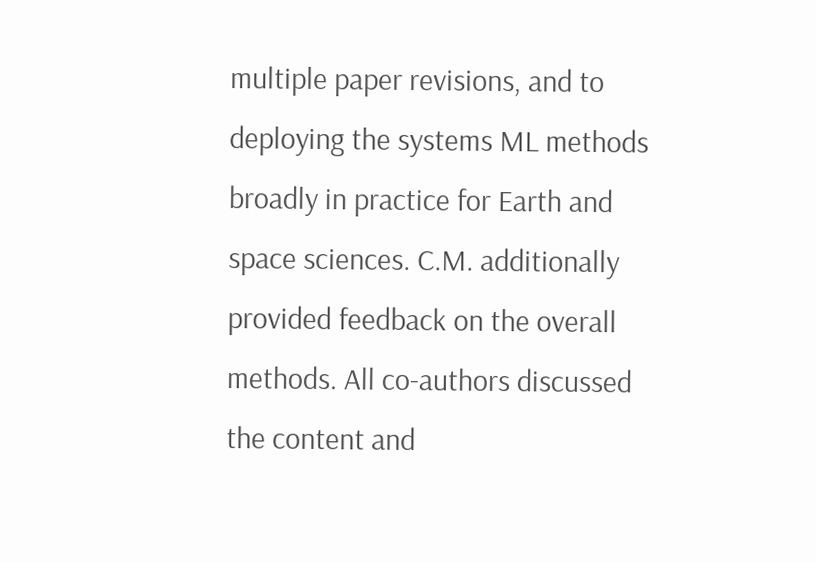multiple paper revisions, and to deploying the systems ML methods broadly in practice for Earth and space sciences. C.M. additionally provided feedback on the overall methods. All co-authors discussed the content and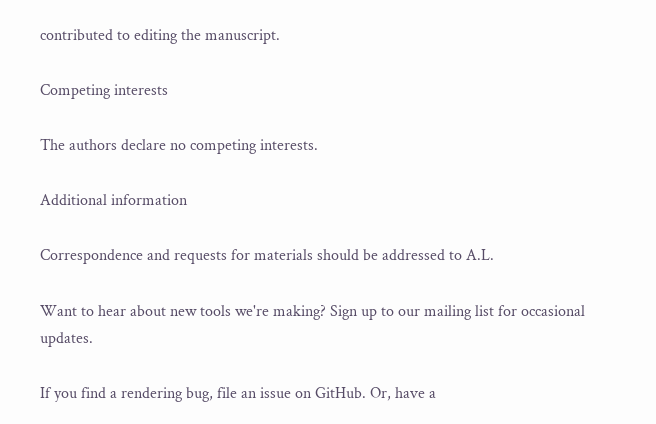contributed to editing the manuscript.

Competing interests

The authors declare no competing interests.

Additional information

Correspondence and requests for materials should be addressed to A.L.

Want to hear about new tools we're making? Sign up to our mailing list for occasional updates.

If you find a rendering bug, file an issue on GitHub. Or, have a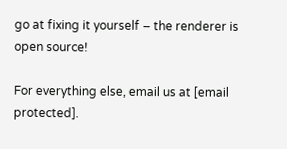go at fixing it yourself – the renderer is open source!

For everything else, email us at [email protected].